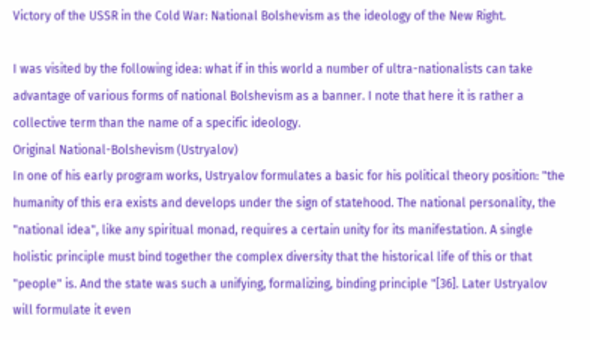Victory of the USSR in the Cold War: National Bolshevism as the ideology of the New Right.

I was visited by the following idea: what if in this world a number of ultra-nationalists can take advantage of various forms of national Bolshevism as a banner. I note that here it is rather a collective term than the name of a specific ideology.
Original National-Bolshevism (Ustryalov)
In one of his early program works, Ustryalov formulates a basic for his political theory position: "the humanity of this era exists and develops under the sign of statehood. The national personality, the "national idea", like any spiritual monad, requires a certain unity for its manifestation. A single holistic principle must bind together the complex diversity that the historical life of this or that "people" is. And the state was such a unifying, formalizing, binding principle "[36]. Later Ustryalov will formulate it even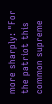more sharply: "For the patriot this common supreme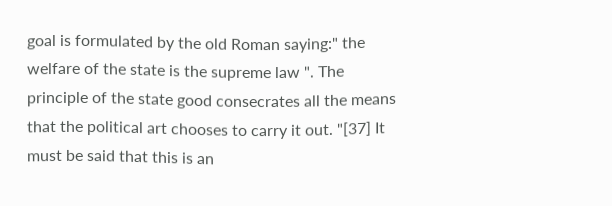goal is formulated by the old Roman saying:" the welfare of the state is the supreme law ". The principle of the state good consecrates all the means that the political art chooses to carry it out. "[37] It must be said that this is an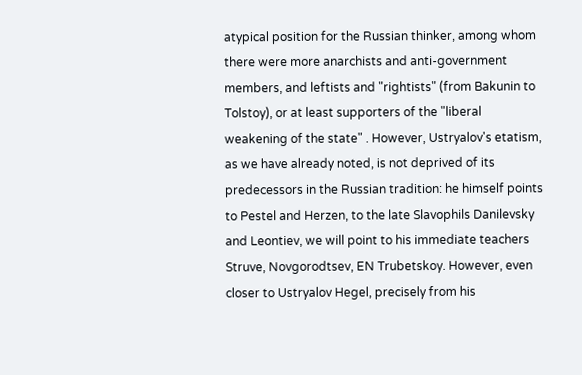atypical position for the Russian thinker, among whom there were more anarchists and anti-government members, and leftists and "rightists" (from Bakunin to Tolstoy), or at least supporters of the "liberal weakening of the state" . However, Ustryalov's etatism, as we have already noted, is not deprived of its predecessors in the Russian tradition: he himself points to Pestel and Herzen, to the late Slavophils Danilevsky and Leontiev, we will point to his immediate teachers Struve, Novgorodtsev, EN Trubetskoy. However, even closer to Ustryalov Hegel, precisely from his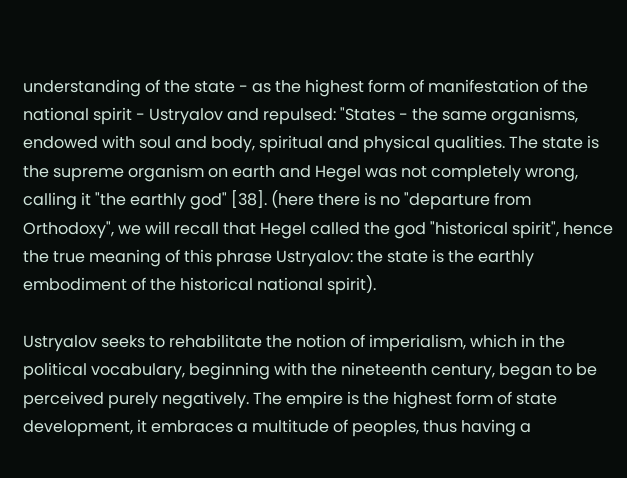understanding of the state - as the highest form of manifestation of the national spirit - Ustryalov and repulsed: "States - the same organisms, endowed with soul and body, spiritual and physical qualities. The state is the supreme organism on earth and Hegel was not completely wrong, calling it "the earthly god" [38]. (here there is no "departure from Orthodoxy", we will recall that Hegel called the god "historical spirit", hence the true meaning of this phrase Ustryalov: the state is the earthly embodiment of the historical national spirit).

Ustryalov seeks to rehabilitate the notion of imperialism, which in the political vocabulary, beginning with the nineteenth century, began to be perceived purely negatively. The empire is the highest form of state development, it embraces a multitude of peoples, thus having a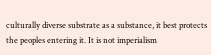culturally diverse substrate as a substance, it best protects the peoples entering it. It is not imperialism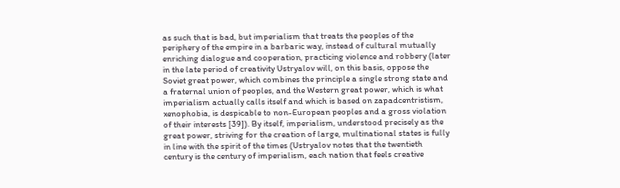as such that is bad, but imperialism that treats the peoples of the periphery of the empire in a barbaric way, instead of cultural mutually enriching dialogue and cooperation, practicing violence and robbery (later in the late period of creativity Ustryalov will, on this basis, oppose the Soviet great power, which combines the principle a single strong state and a fraternal union of peoples, and the Western great power, which is what imperialism actually calls itself and which is based on zapadcentristism, xenophobia, is despicable to non-European peoples and a gross violation of their interests [39]). By itself, imperialism, understood precisely as the great power, striving for the creation of large, multinational states is fully in line with the spirit of the times (Ustryalov notes that the twentieth century is the century of imperialism, each nation that feels creative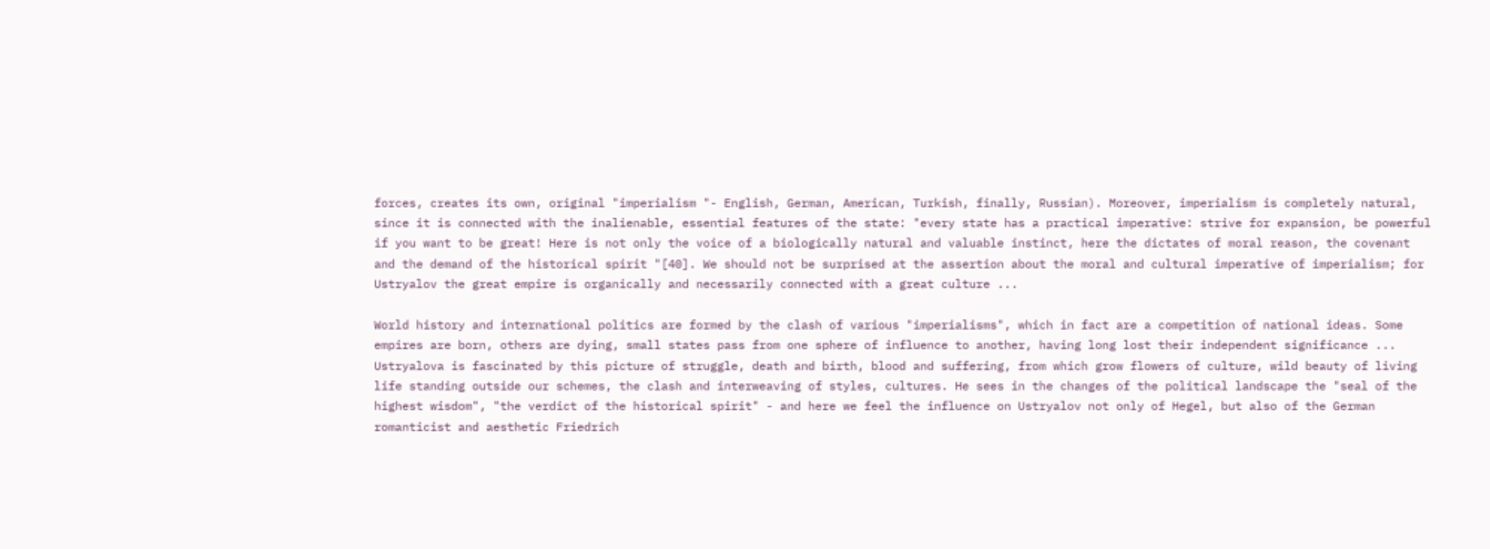forces, creates its own, original "imperialism "- English, German, American, Turkish, finally, Russian). Moreover, imperialism is completely natural, since it is connected with the inalienable, essential features of the state: "every state has a practical imperative: strive for expansion, be powerful if you want to be great! Here is not only the voice of a biologically natural and valuable instinct, here the dictates of moral reason, the covenant and the demand of the historical spirit "[40]. We should not be surprised at the assertion about the moral and cultural imperative of imperialism; for Ustryalov the great empire is organically and necessarily connected with a great culture ...

World history and international politics are formed by the clash of various "imperialisms", which in fact are a competition of national ideas. Some empires are born, others are dying, small states pass from one sphere of influence to another, having long lost their independent significance ... Ustryalova is fascinated by this picture of struggle, death and birth, blood and suffering, from which grow flowers of culture, wild beauty of living life standing outside our schemes, the clash and interweaving of styles, cultures. He sees in the changes of the political landscape the "seal of the highest wisdom", "the verdict of the historical spirit" - and here we feel the influence on Ustryalov not only of Hegel, but also of the German romanticist and aesthetic Friedrich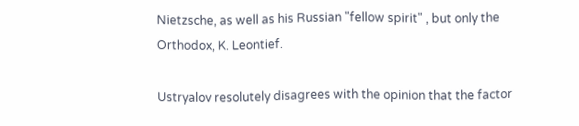Nietzsche, as well as his Russian "fellow spirit" , but only the Orthodox, K. Leontief.

Ustryalov resolutely disagrees with the opinion that the factor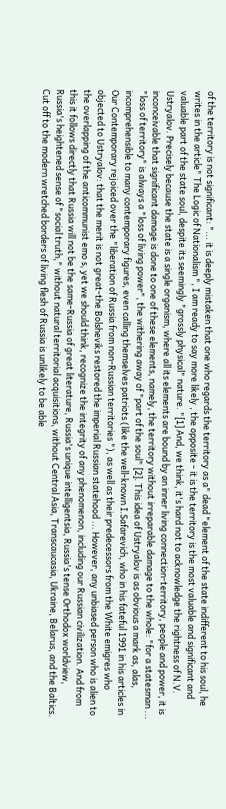of the territory is not significant: "... it is deeply mistaken that one who regards the territory as a" dead "element of the state indifferent to his soul, he writes in the article" The Logic of Nationalism ", I am ready to say more likely , the opposite - it is the territory is the most valuable and significant and valuable part of the state soul, despite its seemingly "grossly physical" nature. "[1] And, we think, it's hard not to acknowledge the rightness of N.V. Ustryalov. Precisely because the state is a single organism, where all its elements are bound by an inner living connection-territory, people and power, it is inconceivable that significant damage is done to one of these elements, namely, the territory without irreparable damage to the whole: "for a statesman ... "loss of territory" is always a "loss of living power", the withering away of "part of the soul" [2]. This idea of Ustryalov is as obvious a mark as, alas, incomprehensible to many contemporary figures, even calling themselves patriots (like the well-known I.Safarevich, who in his fateful 1991 in his articles in Our Contemporary rejoiced over the "liberation of Russia from non-Russian territories "), as well as their predecessors from the White emigres who objected to Ustryalov: that the merit is not great-the Bolsheviks restored the imperial Russian statehood ... However, any unbiased person who is alien to the overlapping of the anticommunist emo s, yet we should think, recognize the integrity of any phenomenon, including our Russian civilization. And from this it follows directly that Russia will not be the same-Russia of great literature, Russia's unique intelligentsia, Russia's tense Orthodox worldview, Russia's heightened sense of "social truth," without natural territorial acquisitions, without Central Asia, Transcaucasia, Ukraine, Belarus, and the Baltics. Cut off to the modern wretched borders of living flesh of Russia is unlikely to be able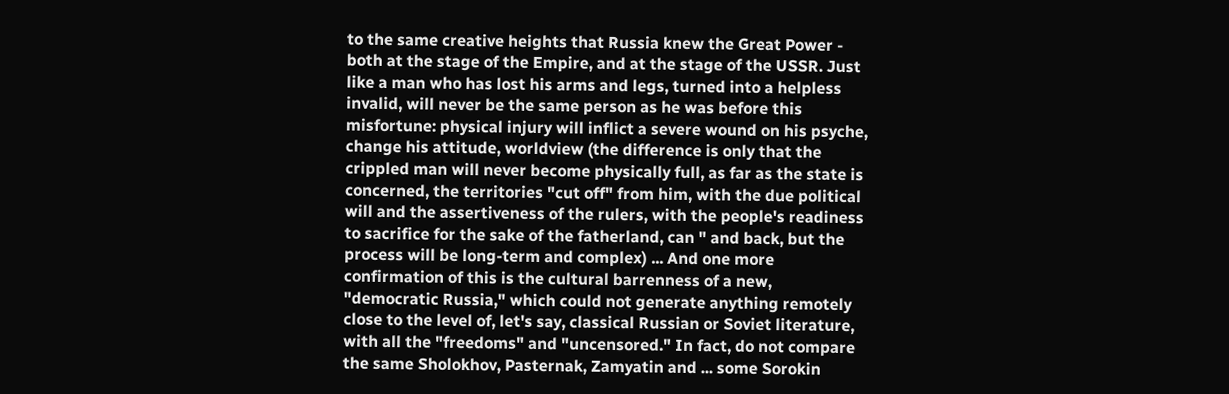to the same creative heights that Russia knew the Great Power - both at the stage of the Empire, and at the stage of the USSR. Just like a man who has lost his arms and legs, turned into a helpless invalid, will never be the same person as he was before this misfortune: physical injury will inflict a severe wound on his psyche, change his attitude, worldview (the difference is only that the crippled man will never become physically full, as far as the state is concerned, the territories "cut off" from him, with the due political will and the assertiveness of the rulers, with the people's readiness to sacrifice for the sake of the fatherland, can " and back, but the process will be long-term and complex) ... And one more confirmation of this is the cultural barrenness of a new, "democratic Russia," which could not generate anything remotely close to the level of, let's say, classical Russian or Soviet literature, with all the "freedoms" and "uncensored." In fact, do not compare the same Sholokhov, Pasternak, Zamyatin and ... some Sorokin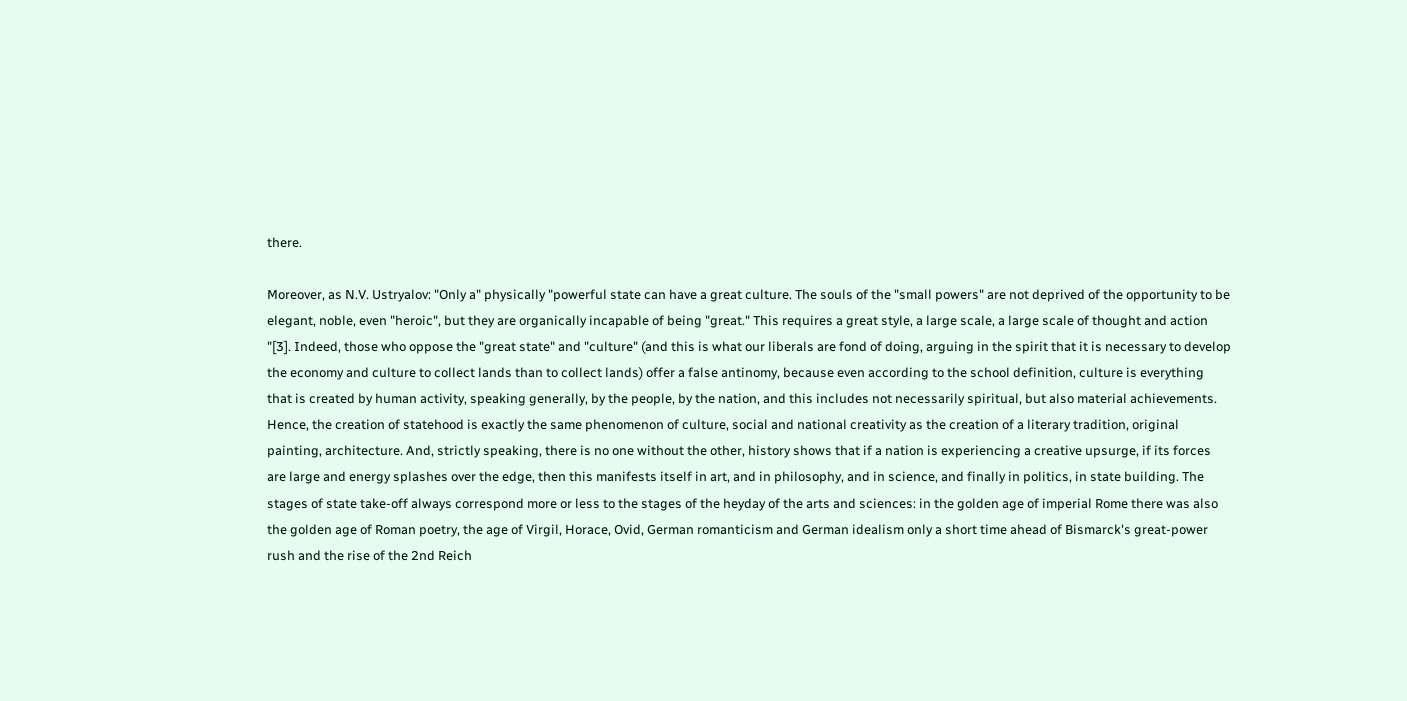there.

Moreover, as N.V. Ustryalov: "Only a" physically "powerful state can have a great culture. The souls of the "small powers" are not deprived of the opportunity to be elegant, noble, even "heroic", but they are organically incapable of being "great." This requires a great style, a large scale, a large scale of thought and action "[3]. Indeed, those who oppose the "great state" and "culture" (and this is what our liberals are fond of doing, arguing in the spirit that it is necessary to develop the economy and culture to collect lands than to collect lands) offer a false antinomy, because even according to the school definition, culture is everything that is created by human activity, speaking generally, by the people, by the nation, and this includes not necessarily spiritual, but also material achievements. Hence, the creation of statehood is exactly the same phenomenon of culture, social and national creativity as the creation of a literary tradition, original painting, architecture. And, strictly speaking, there is no one without the other, history shows that if a nation is experiencing a creative upsurge, if its forces are large and energy splashes over the edge, then this manifests itself in art, and in philosophy, and in science, and finally in politics, in state building. The stages of state take-off always correspond more or less to the stages of the heyday of the arts and sciences: in the golden age of imperial Rome there was also the golden age of Roman poetry, the age of Virgil, Horace, Ovid, German romanticism and German idealism only a short time ahead of Bismarck's great-power rush and the rise of the 2nd Reich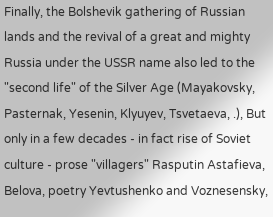Finally, the Bolshevik gathering of Russian lands and the revival of a great and mighty Russia under the USSR name also led to the "second life" of the Silver Age (Mayakovsky, Pasternak, Yesenin, Klyuyev, Tsvetaeva, .), But only in a few decades - in fact rise of Soviet culture - prose "villagers" Rasputin Astafieva, Belova, poetry Yevtushenko and Voznesensky,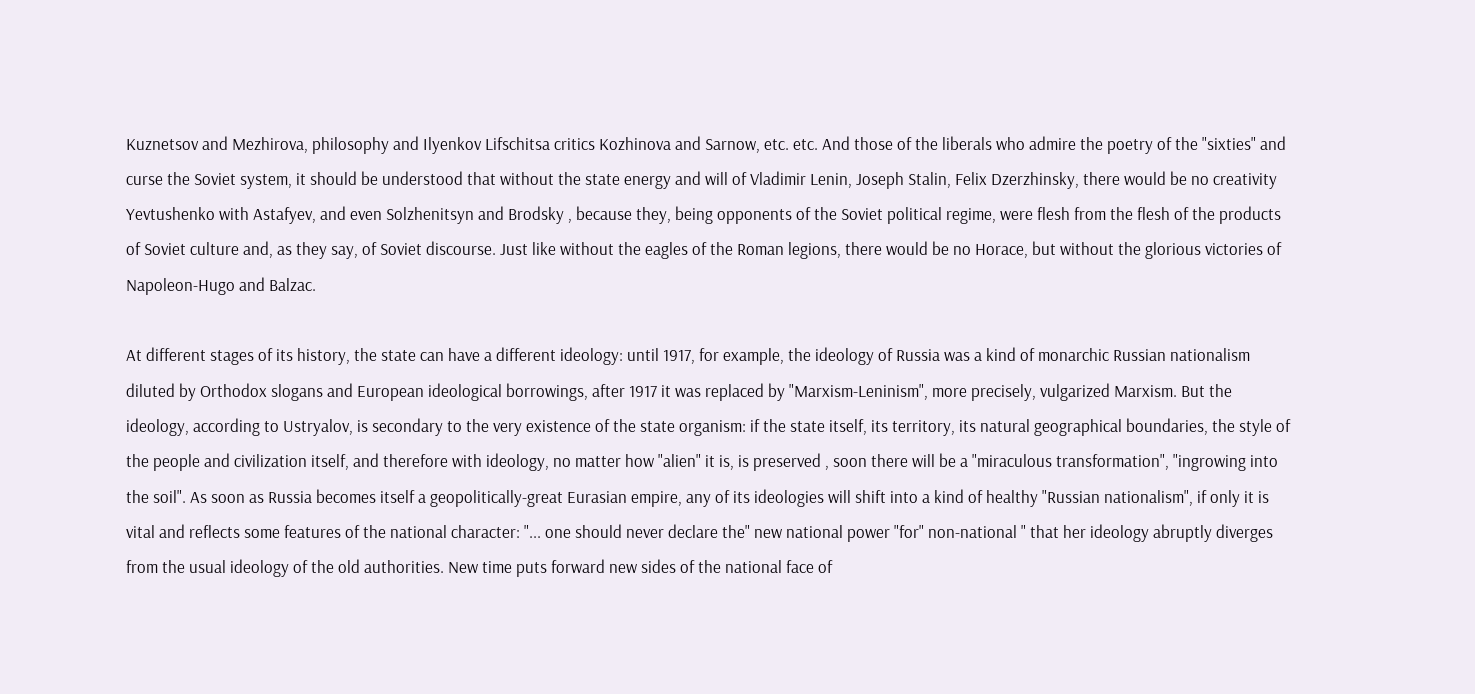Kuznetsov and Mezhirova, philosophy and Ilyenkov Lifschitsa critics Kozhinova and Sarnow, etc. etc. And those of the liberals who admire the poetry of the "sixties" and curse the Soviet system, it should be understood that without the state energy and will of Vladimir Lenin, Joseph Stalin, Felix Dzerzhinsky, there would be no creativity Yevtushenko with Astafyev, and even Solzhenitsyn and Brodsky , because they, being opponents of the Soviet political regime, were flesh from the flesh of the products of Soviet culture and, as they say, of Soviet discourse. Just like without the eagles of the Roman legions, there would be no Horace, but without the glorious victories of Napoleon-Hugo and Balzac.

At different stages of its history, the state can have a different ideology: until 1917, for example, the ideology of Russia was a kind of monarchic Russian nationalism diluted by Orthodox slogans and European ideological borrowings, after 1917 it was replaced by "Marxism-Leninism", more precisely, vulgarized Marxism. But the ideology, according to Ustryalov, is secondary to the very existence of the state organism: if the state itself, its territory, its natural geographical boundaries, the style of the people and civilization itself, and therefore with ideology, no matter how "alien" it is, is preserved , soon there will be a "miraculous transformation", "ingrowing into the soil". As soon as Russia becomes itself a geopolitically-great Eurasian empire, any of its ideologies will shift into a kind of healthy "Russian nationalism", if only it is vital and reflects some features of the national character: "... one should never declare the" new national power "for" non-national " that her ideology abruptly diverges from the usual ideology of the old authorities. New time puts forward new sides of the national face of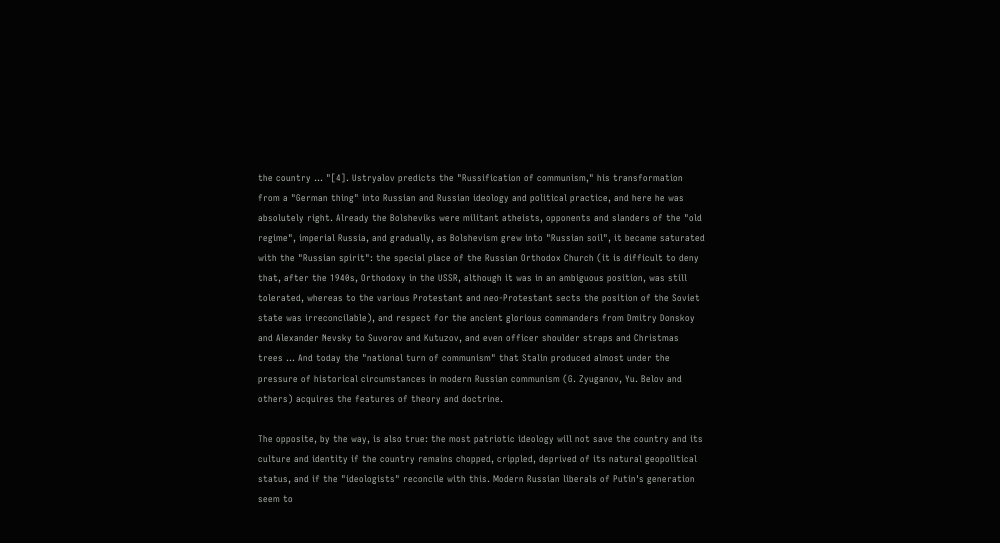the country ... "[4]. Ustryalov predicts the "Russification of communism," his transformation from a "German thing" into Russian and Russian ideology and political practice, and here he was absolutely right. Already the Bolsheviks were militant atheists, opponents and slanders of the "old regime", imperial Russia, and gradually, as Bolshevism grew into "Russian soil", it became saturated with the "Russian spirit": the special place of the Russian Orthodox Church (it is difficult to deny that, after the 1940s, Orthodoxy in the USSR, although it was in an ambiguous position, was still tolerated, whereas to the various Protestant and neo-Protestant sects the position of the Soviet state was irreconcilable), and respect for the ancient glorious commanders from Dmitry Donskoy and Alexander Nevsky to Suvorov and Kutuzov, and even officer shoulder straps and Christmas trees ... And today the "national turn of communism" that Stalin produced almost under the pressure of historical circumstances in modern Russian communism (G. Zyuganov, Yu. Belov and others) acquires the features of theory and doctrine.

The opposite, by the way, is also true: the most patriotic ideology will not save the country and its culture and identity if the country remains chopped, crippled, deprived of its natural geopolitical status, and if the "ideologists" reconcile with this. Modern Russian liberals of Putin's generation seem to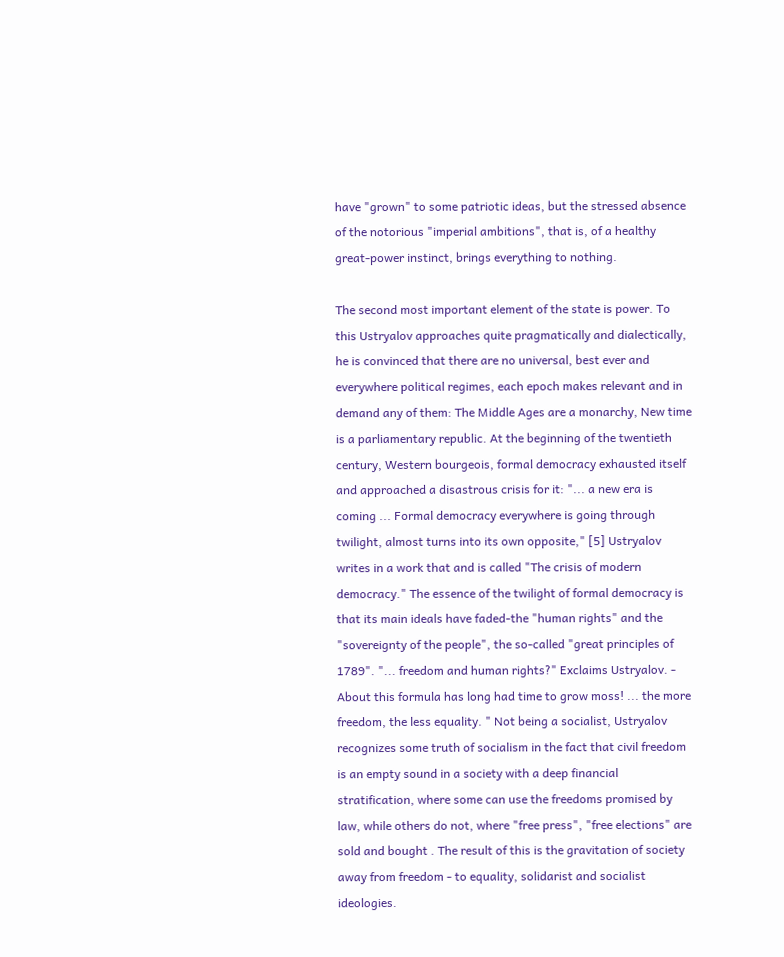have "grown" to some patriotic ideas, but the stressed absence of the notorious "imperial ambitions", that is, of a healthy great-power instinct, brings everything to nothing.

The second most important element of the state is power. To this Ustryalov approaches quite pragmatically and dialectically, he is convinced that there are no universal, best ever and everywhere political regimes, each epoch makes relevant and in demand any of them: The Middle Ages are a monarchy, New time is a parliamentary republic. At the beginning of the twentieth century, Western bourgeois, formal democracy exhausted itself and approached a disastrous crisis for it: "... a new era is coming ... Formal democracy everywhere is going through twilight, almost turns into its own opposite," [5] Ustryalov writes in a work that and is called "The crisis of modern democracy." The essence of the twilight of formal democracy is that its main ideals have faded-the "human rights" and the "sovereignty of the people", the so-called "great principles of 1789". "... freedom and human rights?" Exclaims Ustryalov. - About this formula has long had time to grow moss! ... the more freedom, the less equality. " Not being a socialist, Ustryalov recognizes some truth of socialism in the fact that civil freedom is an empty sound in a society with a deep financial stratification, where some can use the freedoms promised by law, while others do not, where "free press", "free elections" are sold and bought . The result of this is the gravitation of society away from freedom - to equality, solidarist and socialist ideologies.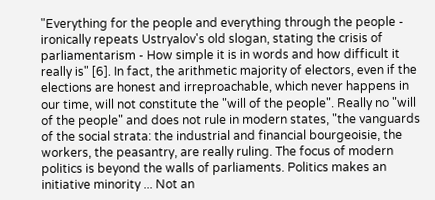"Everything for the people and everything through the people - ironically repeats Ustryalov's old slogan, stating the crisis of parliamentarism - How simple it is in words and how difficult it really is" [6]. In fact, the arithmetic majority of electors, even if the elections are honest and irreproachable, which never happens in our time, will not constitute the "will of the people". Really no "will of the people" and does not rule in modern states, "the vanguards of the social strata: the industrial and financial bourgeoisie, the workers, the peasantry, are really ruling. The focus of modern politics is beyond the walls of parliaments. Politics makes an initiative minority ... Not an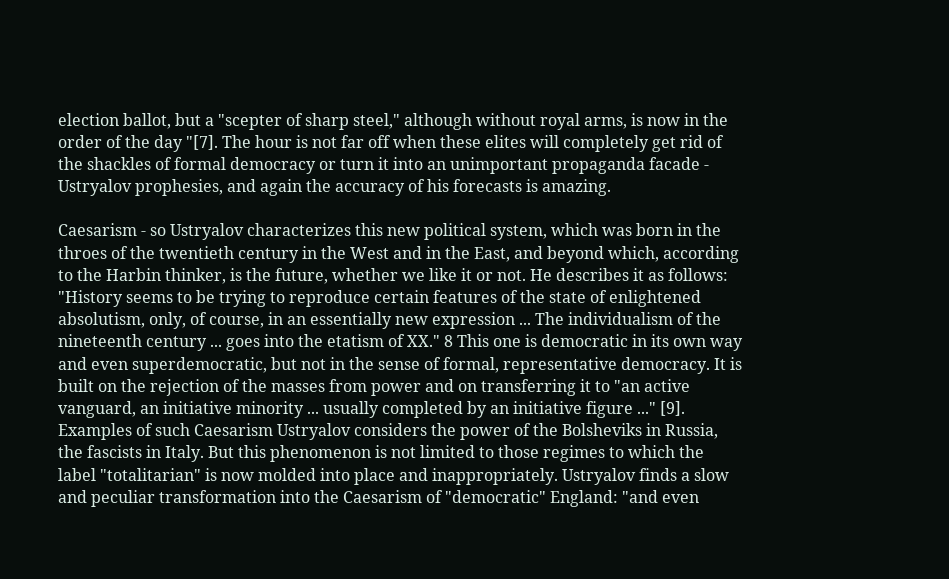election ballot, but a "scepter of sharp steel," although without royal arms, is now in the order of the day "[7]. The hour is not far off when these elites will completely get rid of the shackles of formal democracy or turn it into an unimportant propaganda facade - Ustryalov prophesies, and again the accuracy of his forecasts is amazing.

Caesarism - so Ustryalov characterizes this new political system, which was born in the throes of the twentieth century in the West and in the East, and beyond which, according to the Harbin thinker, is the future, whether we like it or not. He describes it as follows: "History seems to be trying to reproduce certain features of the state of enlightened absolutism, only, of course, in an essentially new expression ... The individualism of the nineteenth century ... goes into the etatism of XX." 8 This one is democratic in its own way and even superdemocratic, but not in the sense of formal, representative democracy. It is built on the rejection of the masses from power and on transferring it to "an active vanguard, an initiative minority ... usually completed by an initiative figure ..." [9]. Examples of such Caesarism Ustryalov considers the power of the Bolsheviks in Russia, the fascists in Italy. But this phenomenon is not limited to those regimes to which the label "totalitarian" is now molded into place and inappropriately. Ustryalov finds a slow and peculiar transformation into the Caesarism of "democratic" England: "and even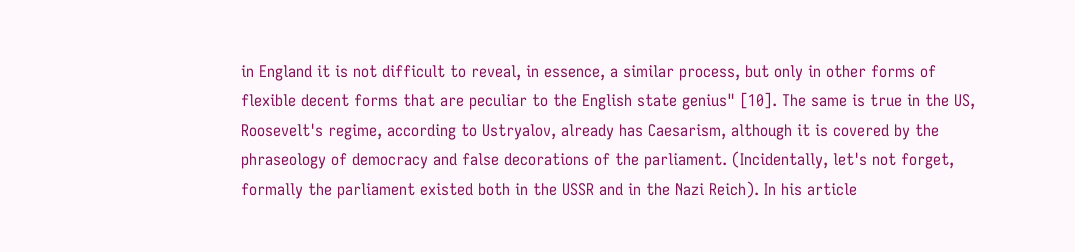in England it is not difficult to reveal, in essence, a similar process, but only in other forms of flexible decent forms that are peculiar to the English state genius" [10]. The same is true in the US, Roosevelt's regime, according to Ustryalov, already has Caesarism, although it is covered by the phraseology of democracy and false decorations of the parliament. (Incidentally, let's not forget, formally the parliament existed both in the USSR and in the Nazi Reich). In his article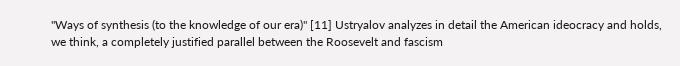"Ways of synthesis (to the knowledge of our era)" [11] Ustryalov analyzes in detail the American ideocracy and holds, we think, a completely justified parallel between the Roosevelt and fascism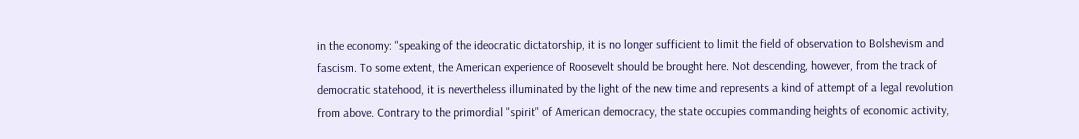in the economy: "speaking of the ideocratic dictatorship, it is no longer sufficient to limit the field of observation to Bolshevism and fascism. To some extent, the American experience of Roosevelt should be brought here. Not descending, however, from the track of democratic statehood, it is nevertheless illuminated by the light of the new time and represents a kind of attempt of a legal revolution from above. Contrary to the primordial "spirit" of American democracy, the state occupies commanding heights of economic activity,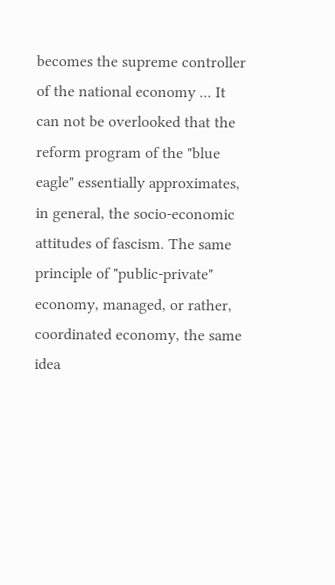becomes the supreme controller of the national economy ... It can not be overlooked that the reform program of the "blue eagle" essentially approximates, in general, the socio-economic attitudes of fascism. The same principle of "public-private" economy, managed, or rather, coordinated economy, the same idea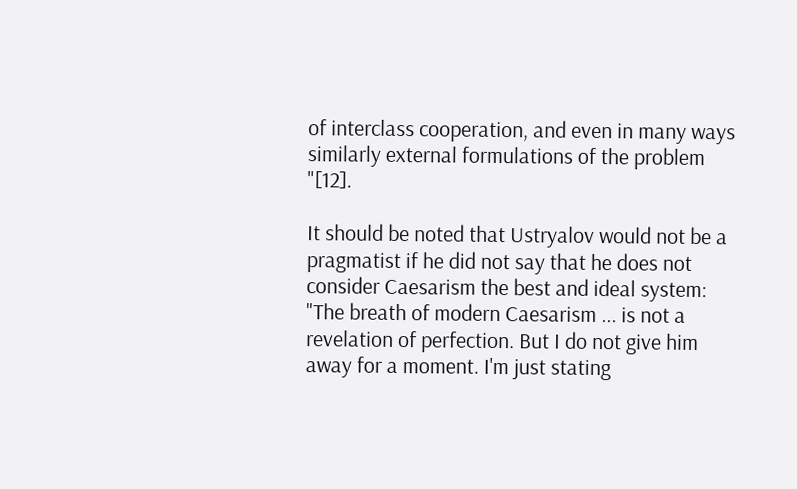of interclass cooperation, and even in many ways similarly external formulations of the problem "[12].

It should be noted that Ustryalov would not be a pragmatist if he did not say that he does not consider Caesarism the best and ideal system: "The breath of modern Caesarism ... is not a revelation of perfection. But I do not give him away for a moment. I'm just stating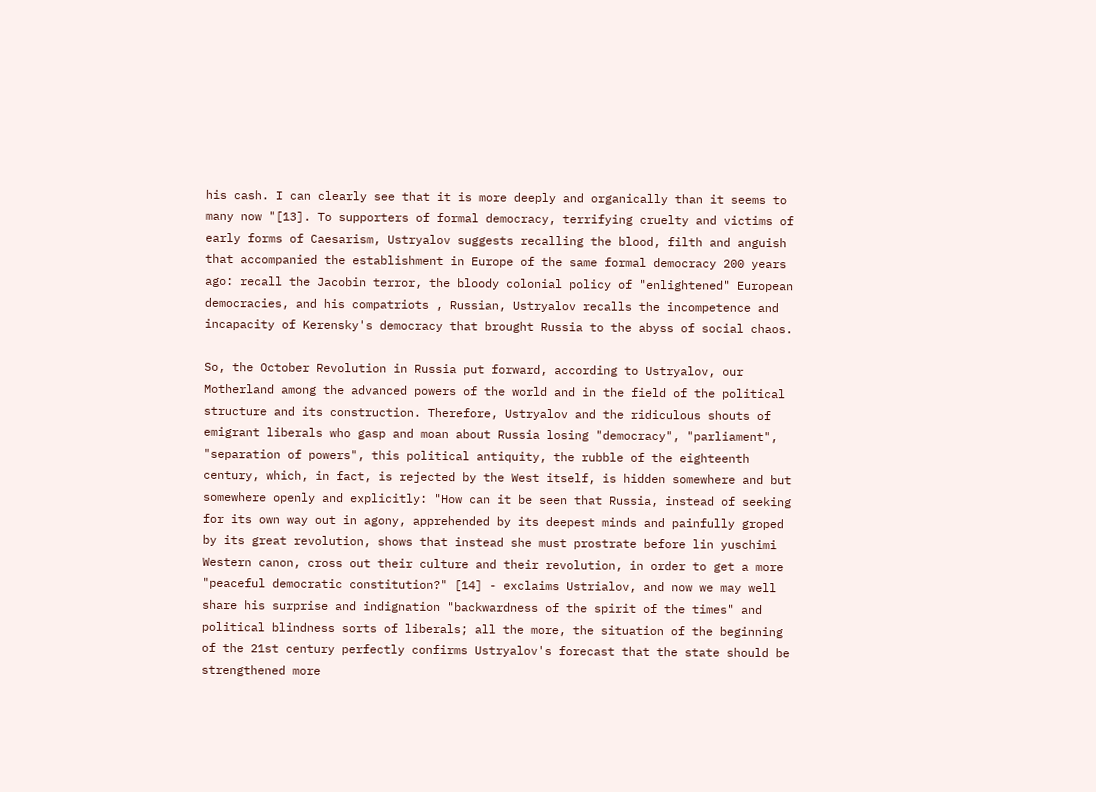his cash. I can clearly see that it is more deeply and organically than it seems to many now "[13]. To supporters of formal democracy, terrifying cruelty and victims of early forms of Caesarism, Ustryalov suggests recalling the blood, filth and anguish that accompanied the establishment in Europe of the same formal democracy 200 years ago: recall the Jacobin terror, the bloody colonial policy of "enlightened" European democracies, and his compatriots , Russian, Ustryalov recalls the incompetence and incapacity of Kerensky's democracy that brought Russia to the abyss of social chaos.

So, the October Revolution in Russia put forward, according to Ustryalov, our Motherland among the advanced powers of the world and in the field of the political structure and its construction. Therefore, Ustryalov and the ridiculous shouts of emigrant liberals who gasp and moan about Russia losing "democracy", "parliament", "separation of powers", this political antiquity, the rubble of the eighteenth century, which, in fact, is rejected by the West itself, is hidden somewhere and but somewhere openly and explicitly: "How can it be seen that Russia, instead of seeking for its own way out in agony, apprehended by its deepest minds and painfully groped by its great revolution, shows that instead she must prostrate before lin yuschimi Western canon, cross out their culture and their revolution, in order to get a more "peaceful democratic constitution?" [14] - exclaims Ustrialov, and now we may well share his surprise and indignation "backwardness of the spirit of the times" and political blindness sorts of liberals; all the more, the situation of the beginning of the 21st century perfectly confirms Ustryalov's forecast that the state should be strengthened more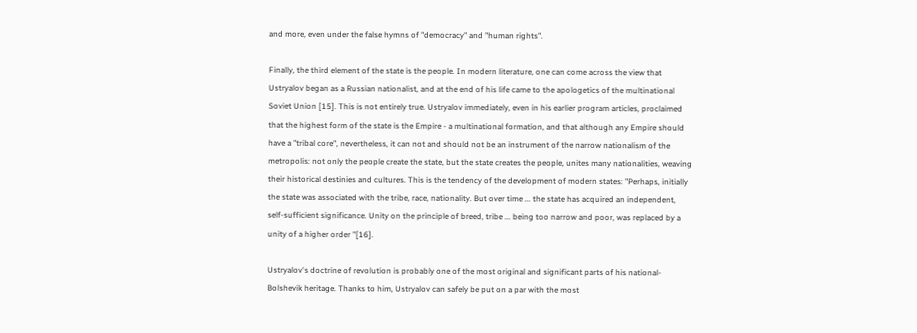and more, even under the false hymns of "democracy" and "human rights".

Finally, the third element of the state is the people. In modern literature, one can come across the view that Ustryalov began as a Russian nationalist, and at the end of his life came to the apologetics of the multinational Soviet Union [15]. This is not entirely true. Ustryalov immediately, even in his earlier program articles, proclaimed that the highest form of the state is the Empire - a multinational formation, and that although any Empire should have a "tribal core", nevertheless, it can not and should not be an instrument of the narrow nationalism of the metropolis: not only the people create the state, but the state creates the people, unites many nationalities, weaving their historical destinies and cultures. This is the tendency of the development of modern states: "Perhaps, initially the state was associated with the tribe, race, nationality. But over time ... the state has acquired an independent, self-sufficient significance. Unity on the principle of breed, tribe ... being too narrow and poor, was replaced by a unity of a higher order "[16].

Ustryalov's doctrine of revolution is probably one of the most original and significant parts of his national-Bolshevik heritage. Thanks to him, Ustryalov can safely be put on a par with the most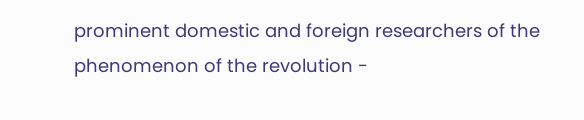prominent domestic and foreign researchers of the phenomenon of the revolution -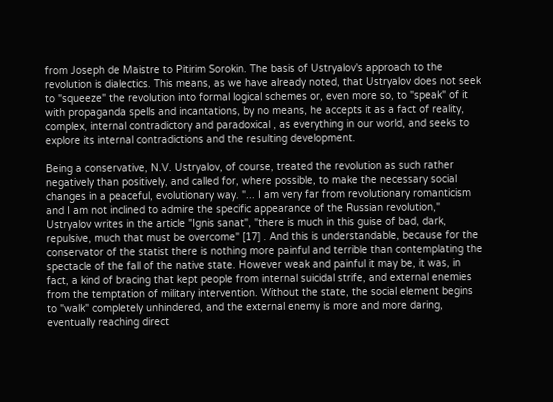from Joseph de Maistre to Pitirim Sorokin. The basis of Ustryalov's approach to the revolution is dialectics. This means, as we have already noted, that Ustryalov does not seek to "squeeze" the revolution into formal logical schemes or, even more so, to "speak" of it with propaganda spells and incantations, by no means, he accepts it as a fact of reality, complex, internal contradictory and paradoxical , as everything in our world, and seeks to explore its internal contradictions and the resulting development.

Being a conservative, N.V. Ustryalov, of course, treated the revolution as such rather negatively than positively, and called for, where possible, to make the necessary social changes in a peaceful, evolutionary way. "... I am very far from revolutionary romanticism and I am not inclined to admire the specific appearance of the Russian revolution," Ustryalov writes in the article "Ignis sanat", "there is much in this guise of bad, dark, repulsive, much that must be overcome" [17] . And this is understandable, because for the conservator of the statist there is nothing more painful and terrible than contemplating the spectacle of the fall of the native state. However weak and painful it may be, it was, in fact, a kind of bracing that kept people from internal suicidal strife, and external enemies from the temptation of military intervention. Without the state, the social element begins to "walk" completely unhindered, and the external enemy is more and more daring, eventually reaching direct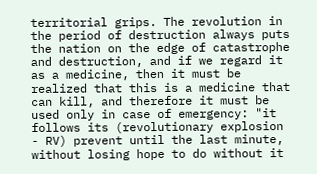territorial grips. The revolution in the period of destruction always puts the nation on the edge of catastrophe and destruction, and if we regard it as a medicine, then it must be realized that this is a medicine that can kill, and therefore it must be used only in case of emergency: "it follows its (revolutionary explosion - RV) prevent until the last minute, without losing hope to do without it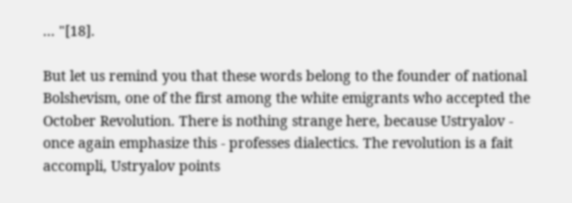... "[18].

But let us remind you that these words belong to the founder of national Bolshevism, one of the first among the white emigrants who accepted the October Revolution. There is nothing strange here, because Ustryalov - once again emphasize this - professes dialectics. The revolution is a fait accompli, Ustryalov points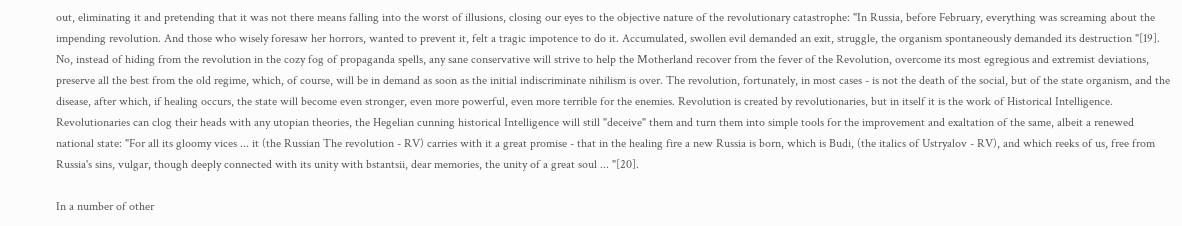out, eliminating it and pretending that it was not there means falling into the worst of illusions, closing our eyes to the objective nature of the revolutionary catastrophe: "In Russia, before February, everything was screaming about the impending revolution. And those who wisely foresaw her horrors, wanted to prevent it, felt a tragic impotence to do it. Accumulated, swollen evil demanded an exit, struggle, the organism spontaneously demanded its destruction "[19]. No, instead of hiding from the revolution in the cozy fog of propaganda spells, any sane conservative will strive to help the Motherland recover from the fever of the Revolution, overcome its most egregious and extremist deviations, preserve all the best from the old regime, which, of course, will be in demand as soon as the initial indiscriminate nihilism is over. The revolution, fortunately, in most cases - is not the death of the social, but of the state organism, and the disease, after which, if healing occurs, the state will become even stronger, even more powerful, even more terrible for the enemies. Revolution is created by revolutionaries, but in itself it is the work of Historical Intelligence. Revolutionaries can clog their heads with any utopian theories, the Hegelian cunning historical Intelligence will still "deceive" them and turn them into simple tools for the improvement and exaltation of the same, albeit a renewed national state: "For all its gloomy vices ... it (the Russian The revolution - RV) carries with it a great promise - that in the healing fire a new Russia is born, which is Budi, (the italics of Ustryalov - RV), and which reeks of us, free from Russia's sins, vulgar, though deeply connected with its unity with bstantsii, dear memories, the unity of a great soul ... "[20].

In a number of other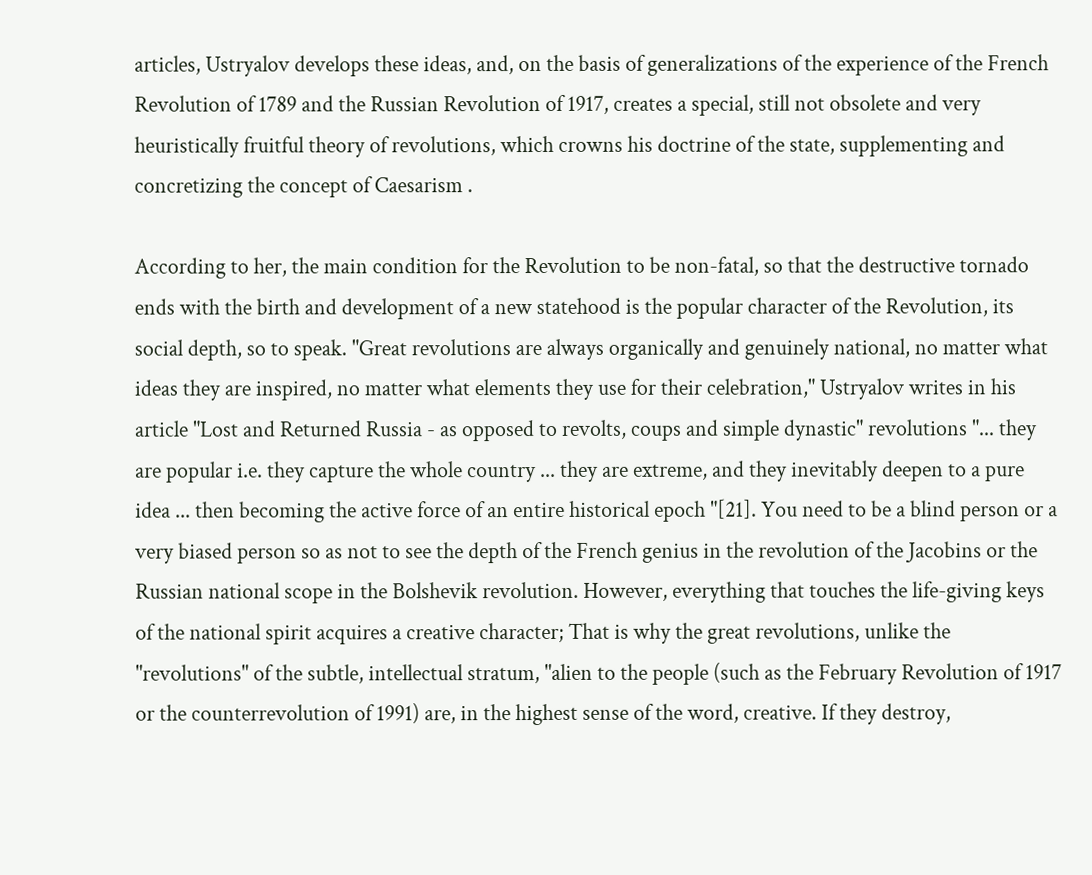articles, Ustryalov develops these ideas, and, on the basis of generalizations of the experience of the French Revolution of 1789 and the Russian Revolution of 1917, creates a special, still not obsolete and very heuristically fruitful theory of revolutions, which crowns his doctrine of the state, supplementing and concretizing the concept of Caesarism .

According to her, the main condition for the Revolution to be non-fatal, so that the destructive tornado ends with the birth and development of a new statehood is the popular character of the Revolution, its social depth, so to speak. "Great revolutions are always organically and genuinely national, no matter what ideas they are inspired, no matter what elements they use for their celebration," Ustryalov writes in his article "Lost and Returned Russia - as opposed to revolts, coups and simple dynastic" revolutions "... they are popular i.e. they capture the whole country ... they are extreme, and they inevitably deepen to a pure idea ... then becoming the active force of an entire historical epoch "[21]. You need to be a blind person or a very biased person so as not to see the depth of the French genius in the revolution of the Jacobins or the Russian national scope in the Bolshevik revolution. However, everything that touches the life-giving keys of the national spirit acquires a creative character; That is why the great revolutions, unlike the "revolutions" of the subtle, intellectual stratum, "alien to the people (such as the February Revolution of 1917 or the counterrevolution of 1991) are, in the highest sense of the word, creative. If they destroy,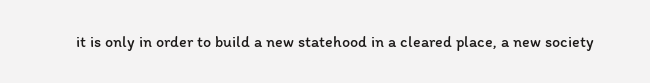it is only in order to build a new statehood in a cleared place, a new society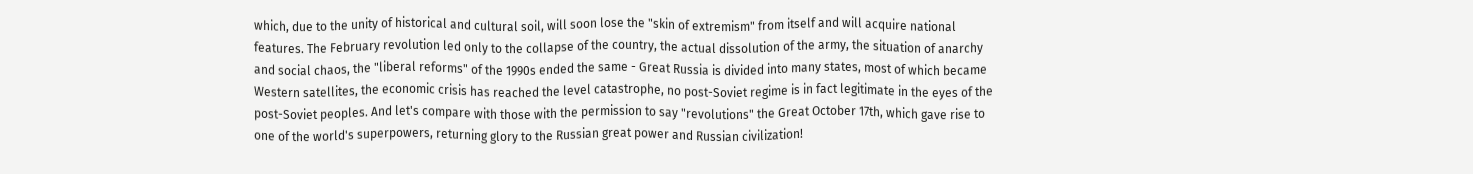which, due to the unity of historical and cultural soil, will soon lose the "skin of extremism" from itself and will acquire national features. The February revolution led only to the collapse of the country, the actual dissolution of the army, the situation of anarchy and social chaos, the "liberal reforms" of the 1990s ended the same - Great Russia is divided into many states, most of which became Western satellites, the economic crisis has reached the level catastrophe, no post-Soviet regime is in fact legitimate in the eyes of the post-Soviet peoples. And let's compare with those with the permission to say "revolutions" the Great October 17th, which gave rise to one of the world's superpowers, returning glory to the Russian great power and Russian civilization!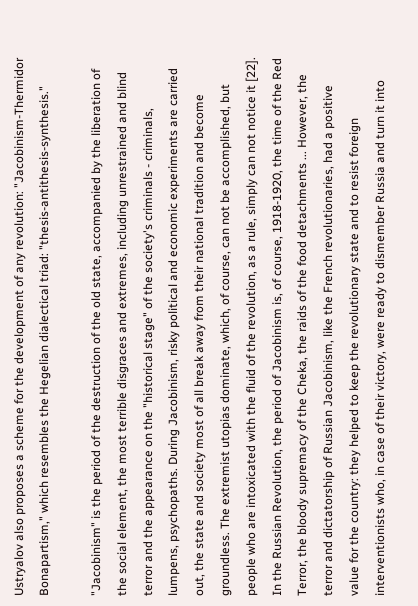Ustryalov also proposes a scheme for the development of any revolution: "Jacobinism-Thermidor Bonapartism," which resembles the Hegelian dialectical triad: "thesis-antithesis-synthesis."

"Jacobinism" is the period of the destruction of the old state, accompanied by the liberation of the social element, the most terrible disgraces and extremes, including unrestrained and blind terror and the appearance on the "historical stage" of the society's criminals - criminals, lumpens, psychopaths. During Jacobinism, risky political and economic experiments are carried out, the state and society most of all break away from their national tradition and become groundless. The extremist utopias dominate, which, of course, can not be accomplished, but people who are intoxicated with the fluid of the revolution, as a rule, simply can not notice it [22]. In the Russian Revolution, the period of Jacobinism is, of course, 1918-1920, the time of the Red Terror, the bloody supremacy of the Cheka, the raids of the food detachments ... However, the terror and dictatorship of Russian Jacobinism, like the French revolutionaries, had a positive value for the country: they helped to keep the revolutionary state and to resist foreign interventionists who, in case of their victory, were ready to dismember Russia and turn it into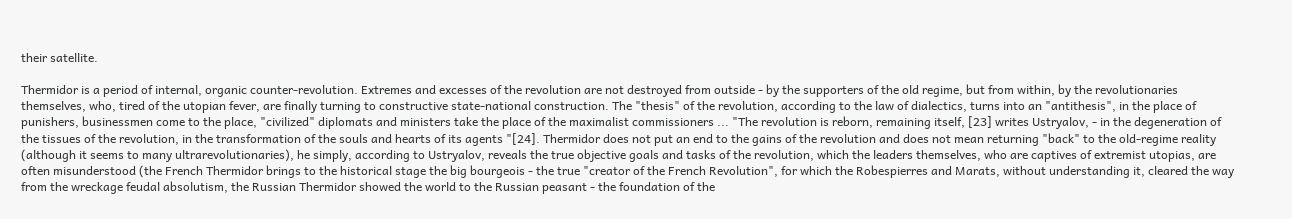their satellite.

Thermidor is a period of internal, organic counter-revolution. Extremes and excesses of the revolution are not destroyed from outside - by the supporters of the old regime, but from within, by the revolutionaries themselves, who, tired of the utopian fever, are finally turning to constructive state-national construction. The "thesis" of the revolution, according to the law of dialectics, turns into an "antithesis", in the place of punishers, businessmen come to the place, "civilized" diplomats and ministers take the place of the maximalist commissioners ... "The revolution is reborn, remaining itself, [23] writes Ustryalov, - in the degeneration of the tissues of the revolution, in the transformation of the souls and hearts of its agents "[24]. Thermidor does not put an end to the gains of the revolution and does not mean returning "back" to the old-regime reality (although it seems to many ultrarevolutionaries), he simply, according to Ustryalov, reveals the true objective goals and tasks of the revolution, which the leaders themselves, who are captives of extremist utopias, are often misunderstood (the French Thermidor brings to the historical stage the big bourgeois - the true "creator of the French Revolution", for which the Robespierres and Marats, without understanding it, cleared the way from the wreckage feudal absolutism, the Russian Thermidor showed the world to the Russian peasant - the foundation of the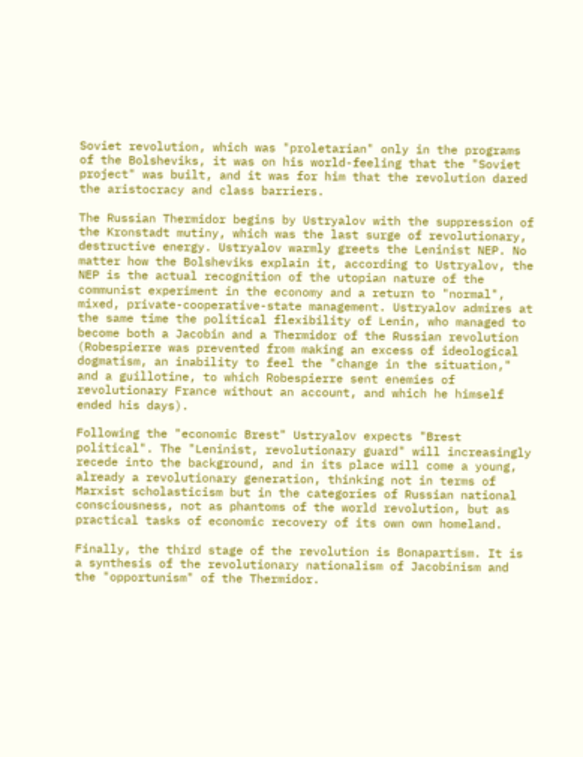Soviet revolution, which was "proletarian" only in the programs of the Bolsheviks, it was on his world-feeling that the "Soviet project" was built, and it was for him that the revolution dared the aristocracy and class barriers.

The Russian Thermidor begins by Ustryalov with the suppression of the Kronstadt mutiny, which was the last surge of revolutionary, destructive energy. Ustryalov warmly greets the Leninist NEP. No matter how the Bolsheviks explain it, according to Ustryalov, the NEP is the actual recognition of the utopian nature of the communist experiment in the economy and a return to "normal", mixed, private-cooperative-state management. Ustryalov admires at the same time the political flexibility of Lenin, who managed to become both a Jacobin and a Thermidor of the Russian revolution (Robespierre was prevented from making an excess of ideological dogmatism, an inability to feel the "change in the situation," and a guillotine, to which Robespierre sent enemies of revolutionary France without an account, and which he himself ended his days).

Following the "economic Brest" Ustryalov expects "Brest political". The "Leninist, revolutionary guard" will increasingly recede into the background, and in its place will come a young, already a revolutionary generation, thinking not in terms of Marxist scholasticism but in the categories of Russian national consciousness, not as phantoms of the world revolution, but as practical tasks of economic recovery of its own own homeland.

Finally, the third stage of the revolution is Bonapartism. It is a synthesis of the revolutionary nationalism of Jacobinism and the "opportunism" of the Thermidor.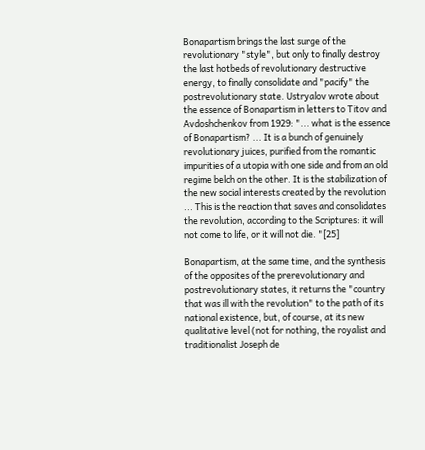Bonapartism brings the last surge of the revolutionary "style", but only to finally destroy the last hotbeds of revolutionary destructive energy, to finally consolidate and "pacify" the postrevolutionary state. Ustryalov wrote about the essence of Bonapartism in letters to Titov and Avdoshchenkov from 1929: "... what is the essence of Bonapartism? ... It is a bunch of genuinely revolutionary juices, purified from the romantic impurities of a utopia with one side and from an old regime belch on the other. It is the stabilization of the new social interests created by the revolution ... This is the reaction that saves and consolidates the revolution, according to the Scriptures: it will not come to life, or it will not die. "[25]

Bonapartism, at the same time, and the synthesis of the opposites of the prerevolutionary and postrevolutionary states, it returns the "country that was ill with the revolution" to the path of its national existence, but, of course, at its new qualitative level (not for nothing, the royalist and traditionalist Joseph de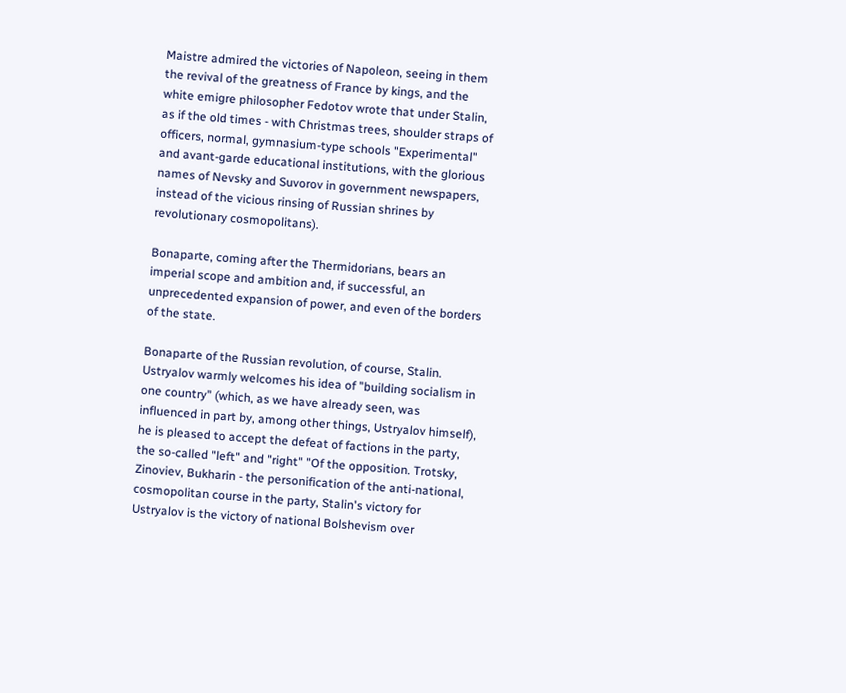Maistre admired the victories of Napoleon, seeing in them the revival of the greatness of France by kings, and the white emigre philosopher Fedotov wrote that under Stalin, as if the old times - with Christmas trees, shoulder straps of officers, normal, gymnasium-type schools "Experimental" and avant-garde educational institutions, with the glorious names of Nevsky and Suvorov in government newspapers, instead of the vicious rinsing of Russian shrines by revolutionary cosmopolitans).

Bonaparte, coming after the Thermidorians, bears an imperial scope and ambition and, if successful, an unprecedented expansion of power, and even of the borders of the state.

Bonaparte of the Russian revolution, of course, Stalin. Ustryalov warmly welcomes his idea of "building socialism in one country" (which, as we have already seen, was influenced in part by, among other things, Ustryalov himself), he is pleased to accept the defeat of factions in the party, the so-called "left" and "right" "Of the opposition. Trotsky, Zinoviev, Bukharin - the personification of the anti-national, cosmopolitan course in the party, Stalin's victory for Ustryalov is the victory of national Bolshevism over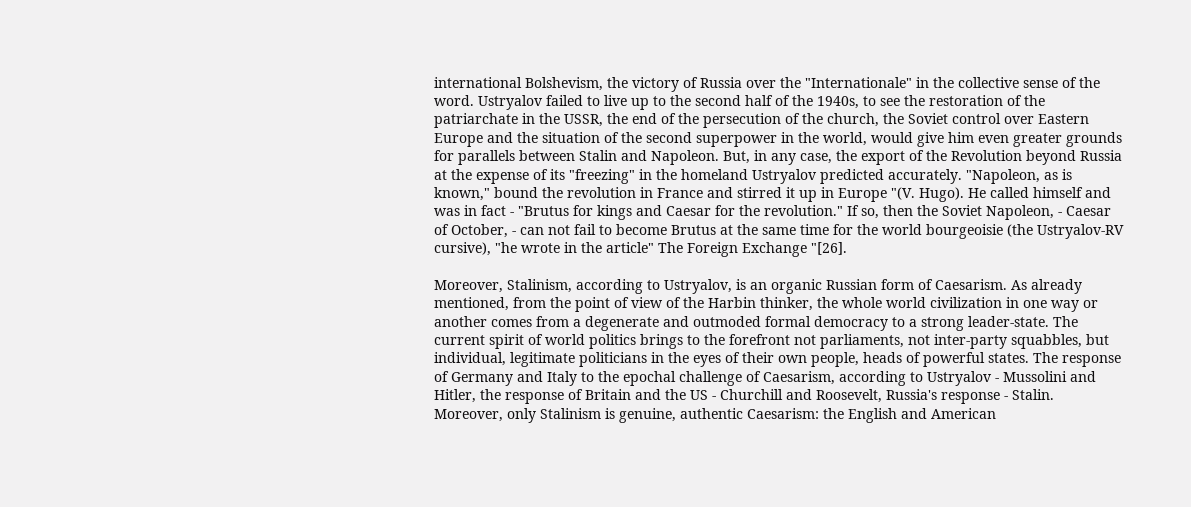international Bolshevism, the victory of Russia over the "Internationale" in the collective sense of the word. Ustryalov failed to live up to the second half of the 1940s, to see the restoration of the patriarchate in the USSR, the end of the persecution of the church, the Soviet control over Eastern Europe and the situation of the second superpower in the world, would give him even greater grounds for parallels between Stalin and Napoleon. But, in any case, the export of the Revolution beyond Russia at the expense of its "freezing" in the homeland Ustryalov predicted accurately. "Napoleon, as is known," bound the revolution in France and stirred it up in Europe "(V. Hugo). He called himself and was in fact - "Brutus for kings and Caesar for the revolution." If so, then the Soviet Napoleon, - Caesar of October, - can not fail to become Brutus at the same time for the world bourgeoisie (the Ustryalov-RV cursive), "he wrote in the article" The Foreign Exchange "[26].

Moreover, Stalinism, according to Ustryalov, is an organic Russian form of Caesarism. As already mentioned, from the point of view of the Harbin thinker, the whole world civilization in one way or another comes from a degenerate and outmoded formal democracy to a strong leader-state. The current spirit of world politics brings to the forefront not parliaments, not inter-party squabbles, but individual, legitimate politicians in the eyes of their own people, heads of powerful states. The response of Germany and Italy to the epochal challenge of Caesarism, according to Ustryalov - Mussolini and Hitler, the response of Britain and the US - Churchill and Roosevelt, Russia's response - Stalin. Moreover, only Stalinism is genuine, authentic Caesarism: the English and American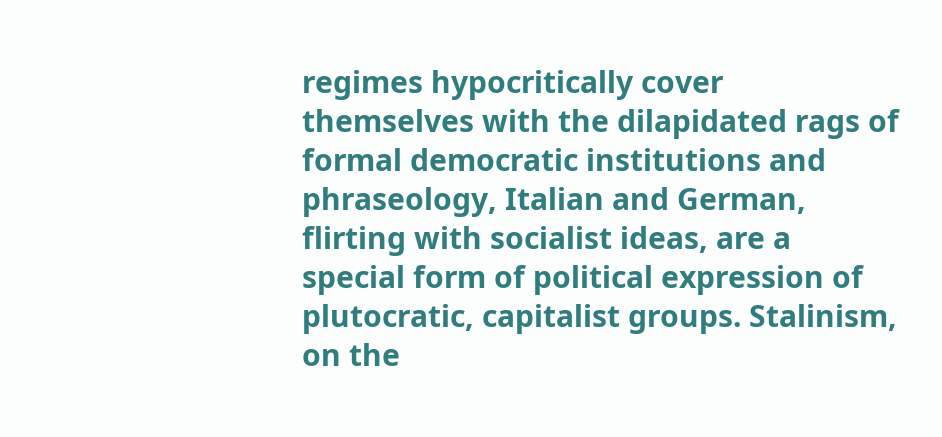regimes hypocritically cover themselves with the dilapidated rags of formal democratic institutions and phraseology, Italian and German, flirting with socialist ideas, are a special form of political expression of plutocratic, capitalist groups. Stalinism, on the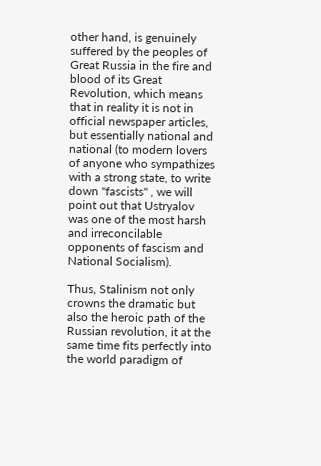other hand, is genuinely suffered by the peoples of Great Russia in the fire and blood of its Great Revolution, which means that in reality it is not in official newspaper articles, but essentially national and national (to modern lovers of anyone who sympathizes with a strong state, to write down "fascists" , we will point out that Ustryalov was one of the most harsh and irreconcilable opponents of fascism and National Socialism).

Thus, Stalinism not only crowns the dramatic but also the heroic path of the Russian revolution, it at the same time fits perfectly into the world paradigm of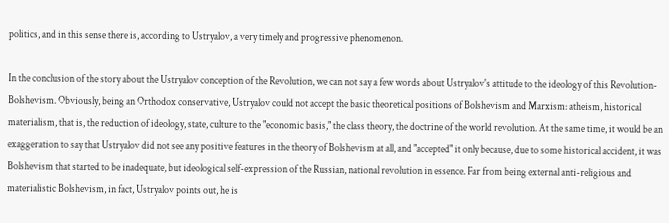politics, and in this sense there is, according to Ustryalov, a very timely and progressive phenomenon.

In the conclusion of the story about the Ustryalov conception of the Revolution, we can not say a few words about Ustryalov's attitude to the ideology of this Revolution-Bolshevism. Obviously, being an Orthodox conservative, Ustryalov could not accept the basic theoretical positions of Bolshevism and Marxism: atheism, historical materialism, that is, the reduction of ideology, state, culture to the "economic basis," the class theory, the doctrine of the world revolution. At the same time, it would be an exaggeration to say that Ustryalov did not see any positive features in the theory of Bolshevism at all, and "accepted" it only because, due to some historical accident, it was Bolshevism that started to be inadequate, but ideological self-expression of the Russian, national revolution in essence. Far from being external anti-religious and materialistic Bolshevism, in fact, Ustryalov points out, he is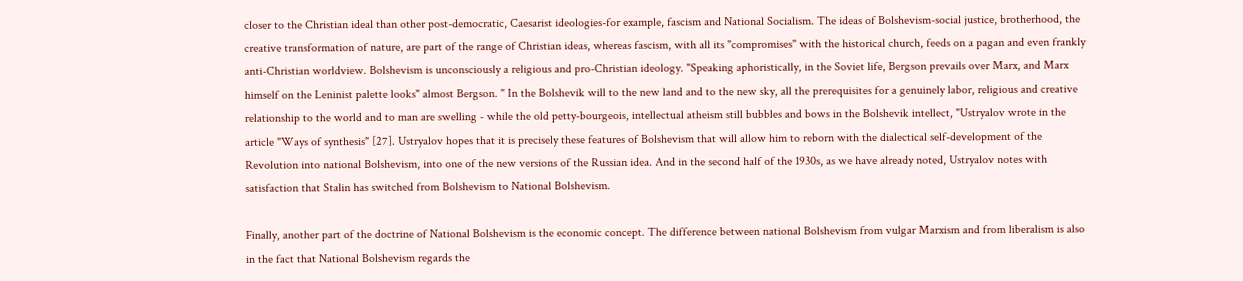closer to the Christian ideal than other post-democratic, Caesarist ideologies-for example, fascism and National Socialism. The ideas of Bolshevism-social justice, brotherhood, the creative transformation of nature, are part of the range of Christian ideas, whereas fascism, with all its "compromises" with the historical church, feeds on a pagan and even frankly anti-Christian worldview. Bolshevism is unconsciously a religious and pro-Christian ideology. "Speaking aphoristically, in the Soviet life, Bergson prevails over Marx, and Marx himself on the Leninist palette looks" almost Bergson. " In the Bolshevik will to the new land and to the new sky, all the prerequisites for a genuinely labor, religious and creative relationship to the world and to man are swelling - while the old petty-bourgeois, intellectual atheism still bubbles and bows in the Bolshevik intellect, "Ustryalov wrote in the article "Ways of synthesis" [27]. Ustryalov hopes that it is precisely these features of Bolshevism that will allow him to reborn with the dialectical self-development of the Revolution into national Bolshevism, into one of the new versions of the Russian idea. And in the second half of the 1930s, as we have already noted, Ustryalov notes with satisfaction that Stalin has switched from Bolshevism to National Bolshevism.

Finally, another part of the doctrine of National Bolshevism is the economic concept. The difference between national Bolshevism from vulgar Marxism and from liberalism is also in the fact that National Bolshevism regards the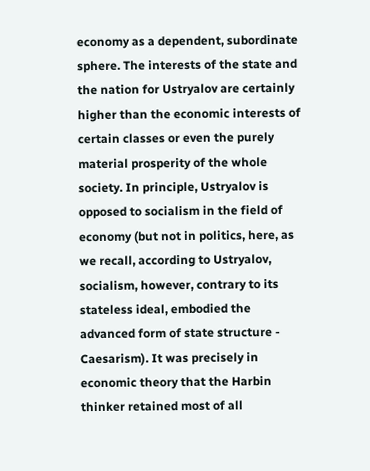economy as a dependent, subordinate sphere. The interests of the state and the nation for Ustryalov are certainly higher than the economic interests of certain classes or even the purely material prosperity of the whole society. In principle, Ustryalov is opposed to socialism in the field of economy (but not in politics, here, as we recall, according to Ustryalov, socialism, however, contrary to its stateless ideal, embodied the advanced form of state structure - Caesarism). It was precisely in economic theory that the Harbin thinker retained most of all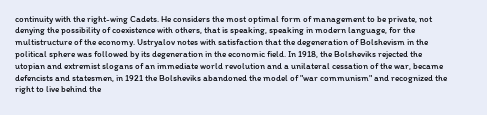continuity with the right-wing Cadets. He considers the most optimal form of management to be private, not denying the possibility of coexistence with others, that is speaking, speaking in modern language, for the multistructure of the economy. Ustryalov notes with satisfaction that the degeneration of Bolshevism in the political sphere was followed by its degeneration in the economic field. In 1918, the Bolsheviks rejected the utopian and extremist slogans of an immediate world revolution and a unilateral cessation of the war, became defencists and statesmen, in 1921 the Bolsheviks abandoned the model of "war communism" and recognized the right to live behind the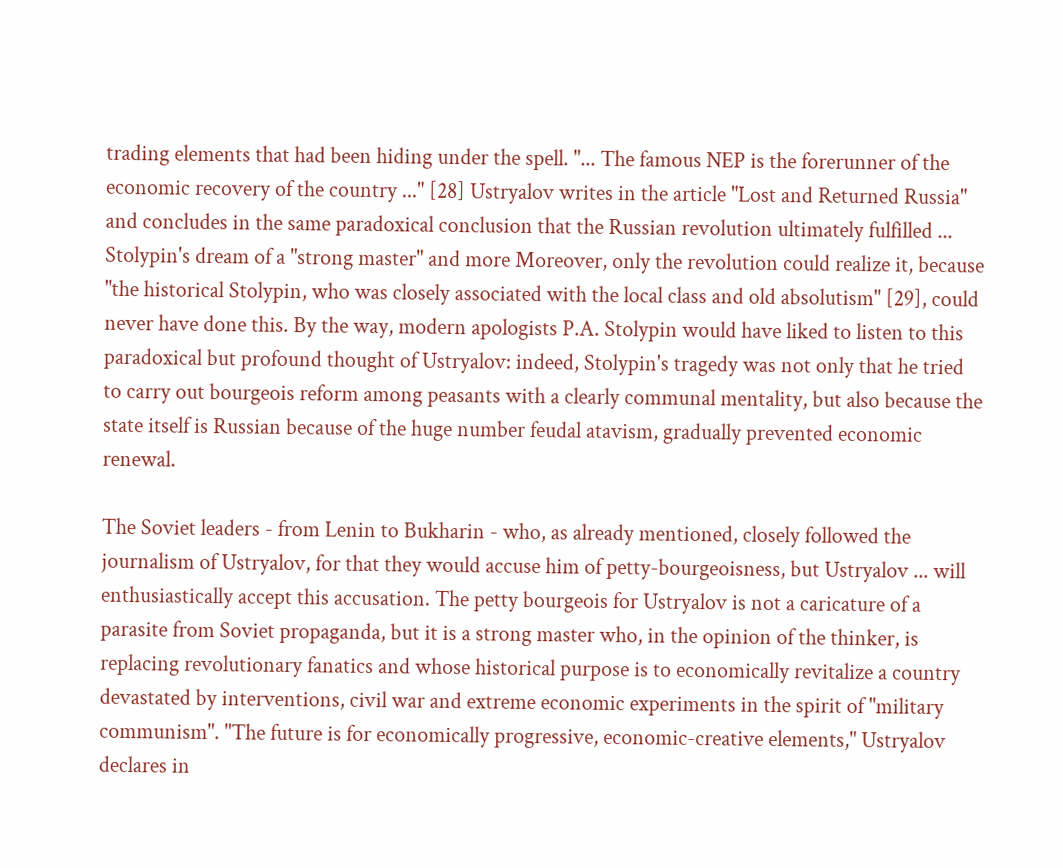trading elements that had been hiding under the spell. "... The famous NEP is the forerunner of the economic recovery of the country ..." [28] Ustryalov writes in the article "Lost and Returned Russia" and concludes in the same paradoxical conclusion that the Russian revolution ultimately fulfilled ... Stolypin's dream of a "strong master" and more Moreover, only the revolution could realize it, because "the historical Stolypin, who was closely associated with the local class and old absolutism" [29], could never have done this. By the way, modern apologists P.A. Stolypin would have liked to listen to this paradoxical but profound thought of Ustryalov: indeed, Stolypin's tragedy was not only that he tried to carry out bourgeois reform among peasants with a clearly communal mentality, but also because the state itself is Russian because of the huge number feudal atavism, gradually prevented economic renewal.

The Soviet leaders - from Lenin to Bukharin - who, as already mentioned, closely followed the journalism of Ustryalov, for that they would accuse him of petty-bourgeoisness, but Ustryalov ... will enthusiastically accept this accusation. The petty bourgeois for Ustryalov is not a caricature of a parasite from Soviet propaganda, but it is a strong master who, in the opinion of the thinker, is replacing revolutionary fanatics and whose historical purpose is to economically revitalize a country devastated by interventions, civil war and extreme economic experiments in the spirit of "military communism". "The future is for economically progressive, economic-creative elements," Ustryalov declares in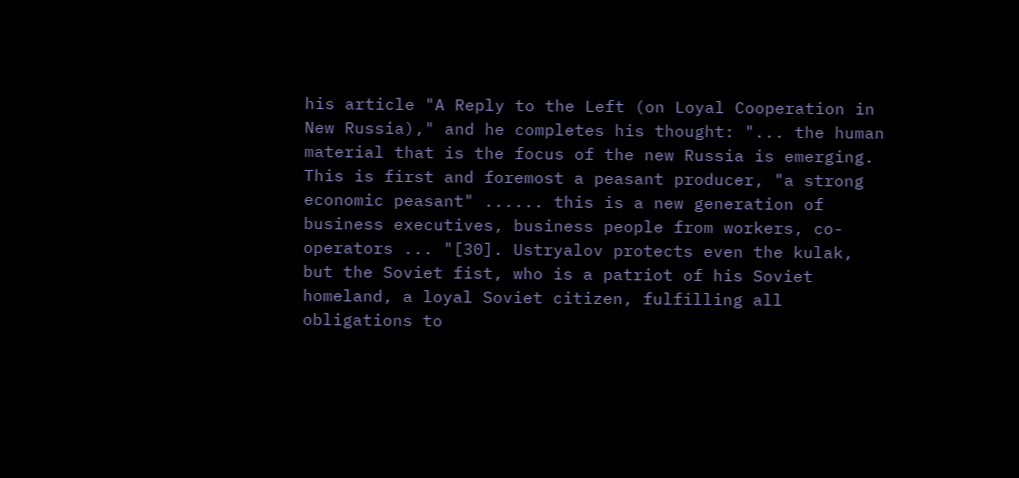his article "A Reply to the Left (on Loyal Cooperation in New Russia)," and he completes his thought: "... the human material that is the focus of the new Russia is emerging. This is first and foremost a peasant producer, "a strong economic peasant" ...... this is a new generation of business executives, business people from workers, co-operators ... "[30]. Ustryalov protects even the kulak, but the Soviet fist, who is a patriot of his Soviet homeland, a loyal Soviet citizen, fulfilling all obligations to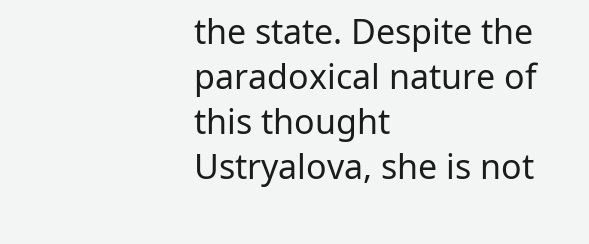the state. Despite the paradoxical nature of this thought Ustryalova, she is not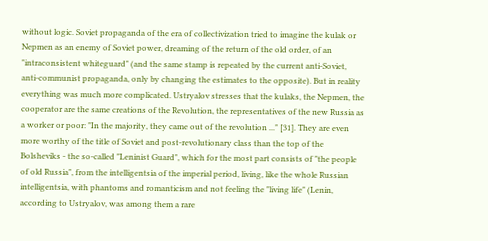without logic. Soviet propaganda of the era of collectivization tried to imagine the kulak or Nepmen as an enemy of Soviet power, dreaming of the return of the old order, of an "intraconsistent whiteguard" (and the same stamp is repeated by the current anti-Soviet, anti-communist propaganda, only by changing the estimates to the opposite). But in reality everything was much more complicated. Ustryalov stresses that the kulaks, the Nepmen, the cooperator are the same creations of the Revolution, the representatives of the new Russia as a worker or poor: "In the majority, they came out of the revolution ..." [31]. They are even more worthy of the title of Soviet and post-revolutionary class than the top of the Bolsheviks - the so-called "Leninist Guard", which for the most part consists of "the people of old Russia", from the intelligentsia of the imperial period, living, like the whole Russian intelligentsia, with phantoms and romanticism and not feeling the "living life" (Lenin, according to Ustryalov, was among them a rare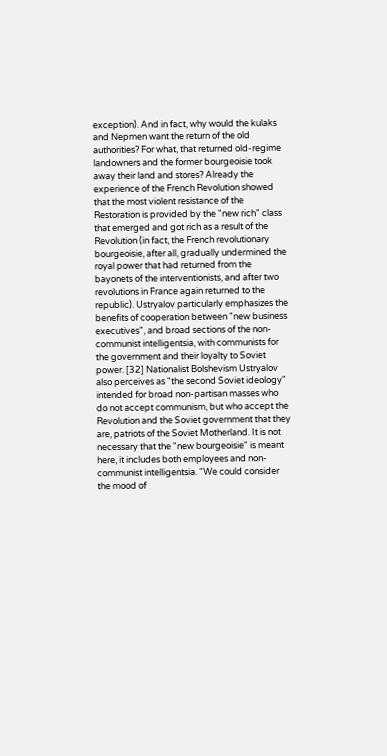exception). And in fact, why would the kulaks and Nepmen want the return of the old authorities? For what, that returned old-regime landowners and the former bourgeoisie took away their land and stores? Already the experience of the French Revolution showed that the most violent resistance of the Restoration is provided by the "new rich" class that emerged and got rich as a result of the Revolution (in fact, the French revolutionary bourgeoisie, after all, gradually undermined the royal power that had returned from the bayonets of the interventionists, and after two revolutions in France again returned to the republic). Ustryalov particularly emphasizes the benefits of cooperation between "new business executives", and broad sections of the non-communist intelligentsia, with communists for the government and their loyalty to Soviet power. [32] Nationalist Bolshevism Ustryalov also perceives as "the second Soviet ideology" intended for broad non-partisan masses who do not accept communism, but who accept the Revolution and the Soviet government that they are, patriots of the Soviet Motherland. It is not necessary that the "new bourgeoisie" is meant here, it includes both employees and non-communist intelligentsia. "We could consider the mood of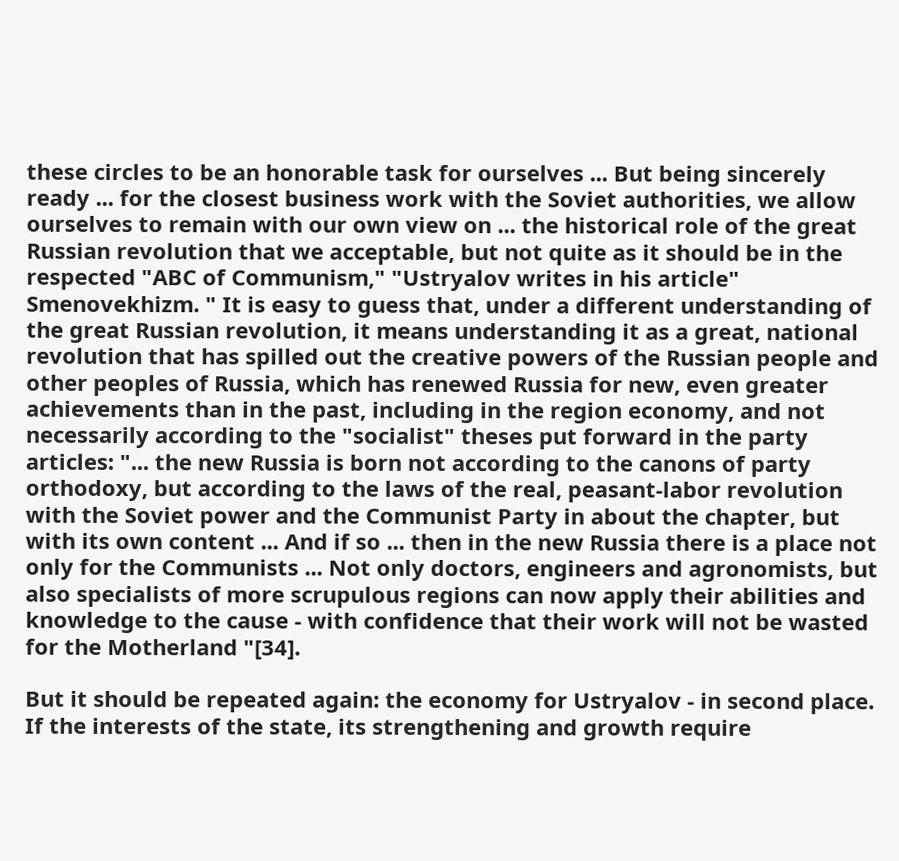these circles to be an honorable task for ourselves ... But being sincerely ready ... for the closest business work with the Soviet authorities, we allow ourselves to remain with our own view on ... the historical role of the great Russian revolution that we acceptable, but not quite as it should be in the respected "ABC of Communism," "Ustryalov writes in his article" Smenovekhizm. " It is easy to guess that, under a different understanding of the great Russian revolution, it means understanding it as a great, national revolution that has spilled out the creative powers of the Russian people and other peoples of Russia, which has renewed Russia for new, even greater achievements than in the past, including in the region economy, and not necessarily according to the "socialist" theses put forward in the party articles: "... the new Russia is born not according to the canons of party orthodoxy, but according to the laws of the real, peasant-labor revolution with the Soviet power and the Communist Party in about the chapter, but with its own content ... And if so ... then in the new Russia there is a place not only for the Communists ... Not only doctors, engineers and agronomists, but also specialists of more scrupulous regions can now apply their abilities and knowledge to the cause - with confidence that their work will not be wasted for the Motherland "[34].

But it should be repeated again: the economy for Ustryalov - in second place. If the interests of the state, its strengthening and growth require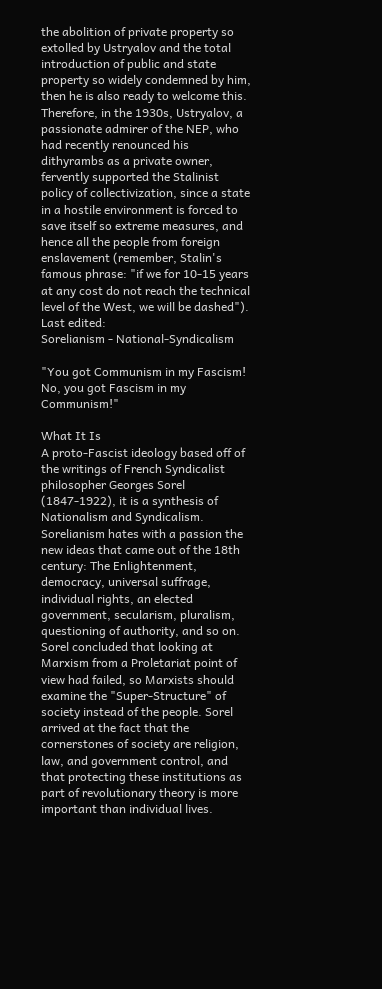the abolition of private property so extolled by Ustryalov and the total introduction of public and state property so widely condemned by him, then he is also ready to welcome this. Therefore, in the 1930s, Ustryalov, a passionate admirer of the NEP, who had recently renounced his dithyrambs as a private owner, fervently supported the Stalinist policy of collectivization, since a state in a hostile environment is forced to save itself so extreme measures, and hence all the people from foreign enslavement (remember, Stalin's famous phrase: "if we for 10-15 years at any cost do not reach the technical level of the West, we will be dashed").
Last edited:
Sorelianism - National-Syndicalism

"You got Communism in my Fascism! No, you got Fascism in my Communism!"

What It Is
A proto-Fascist ideology based off of the writings of French Syndicalist philosopher Georges Sorel (1847-1922), it is a synthesis of Nationalism and Syndicalism. Sorelianism hates with a passion the new ideas that came out of the 18th century: The Enlightenment, democracy, universal suffrage, individual rights, an elected government, secularism, pluralism, questioning of authority, and so on. Sorel concluded that looking at Marxism from a Proletariat point of view had failed, so Marxists should examine the "Super-Structure" of society instead of the people. Sorel arrived at the fact that the cornerstones of society are religion, law, and government control, and that protecting these institutions as part of revolutionary theory is more important than individual lives.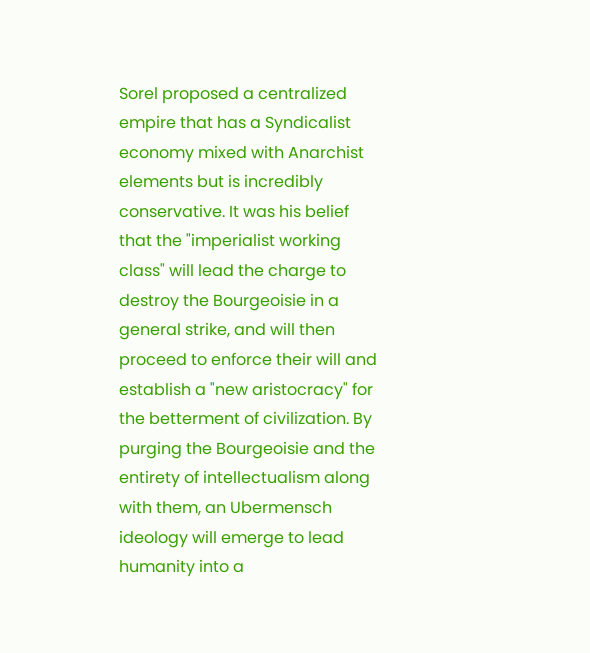Sorel proposed a centralized empire that has a Syndicalist economy mixed with Anarchist elements but is incredibly conservative. It was his belief that the "imperialist working class" will lead the charge to destroy the Bourgeoisie in a general strike, and will then proceed to enforce their will and establish a "new aristocracy" for the betterment of civilization. By purging the Bourgeoisie and the entirety of intellectualism along with them, an Ubermensch ideology will emerge to lead humanity into a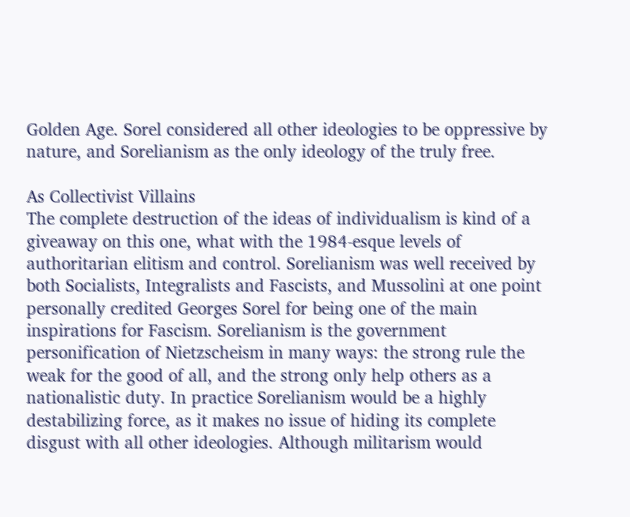Golden Age. Sorel considered all other ideologies to be oppressive by nature, and Sorelianism as the only ideology of the truly free.

As Collectivist Villains
The complete destruction of the ideas of individualism is kind of a giveaway on this one, what with the 1984-esque levels of authoritarian elitism and control. Sorelianism was well received by both Socialists, Integralists and Fascists, and Mussolini at one point personally credited Georges Sorel for being one of the main inspirations for Fascism. Sorelianism is the government personification of Nietzscheism in many ways: the strong rule the weak for the good of all, and the strong only help others as a nationalistic duty. In practice Sorelianism would be a highly destabilizing force, as it makes no issue of hiding its complete disgust with all other ideologies. Although militarism would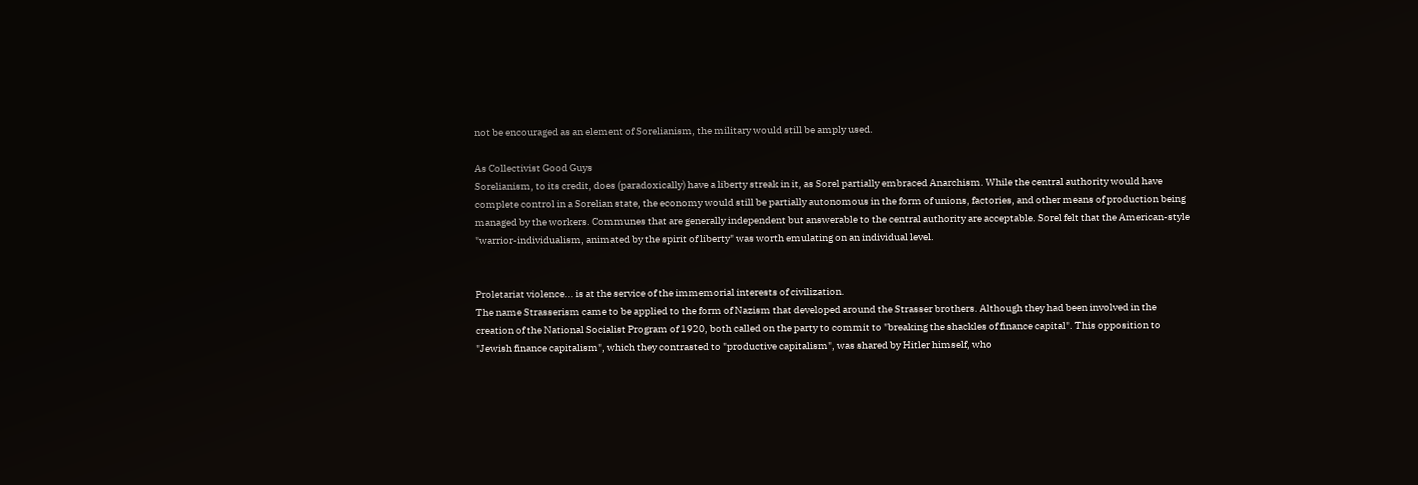not be encouraged as an element of Sorelianism, the military would still be amply used.

As Collectivist Good Guys
Sorelianism, to its credit, does (paradoxically) have a liberty streak in it, as Sorel partially embraced Anarchism. While the central authority would have complete control in a Sorelian state, the economy would still be partially autonomous in the form of unions, factories, and other means of production being managed by the workers. Communes that are generally independent but answerable to the central authority are acceptable. Sorel felt that the American-style "warrior-individualism, animated by the spirit of liberty" was worth emulating on an individual level.


Proletariat violence... is at the service of the immemorial interests of civilization.
The name Strasserism came to be applied to the form of Nazism that developed around the Strasser brothers. Although they had been involved in the creation of the National Socialist Program of 1920, both called on the party to commit to "breaking the shackles of finance capital". This opposition to "Jewish finance capitalism", which they contrasted to "productive capitalism", was shared by Hitler himself, who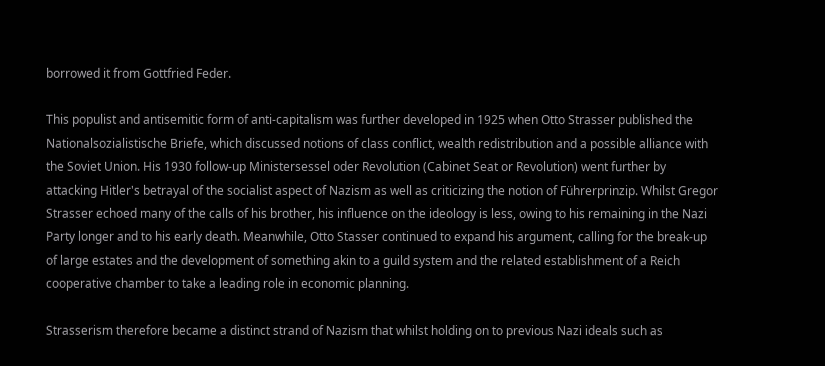borrowed it from Gottfried Feder.

This populist and antisemitic form of anti-capitalism was further developed in 1925 when Otto Strasser published the Nationalsozialistische Briefe, which discussed notions of class conflict, wealth redistribution and a possible alliance with the Soviet Union. His 1930 follow-up Ministersessel oder Revolution (Cabinet Seat or Revolution) went further by attacking Hitler's betrayal of the socialist aspect of Nazism as well as criticizing the notion of Führerprinzip. Whilst Gregor Strasser echoed many of the calls of his brother, his influence on the ideology is less, owing to his remaining in the Nazi Party longer and to his early death. Meanwhile, Otto Stasser continued to expand his argument, calling for the break-up of large estates and the development of something akin to a guild system and the related establishment of a Reich cooperative chamber to take a leading role in economic planning.

Strasserism therefore became a distinct strand of Nazism that whilst holding on to previous Nazi ideals such as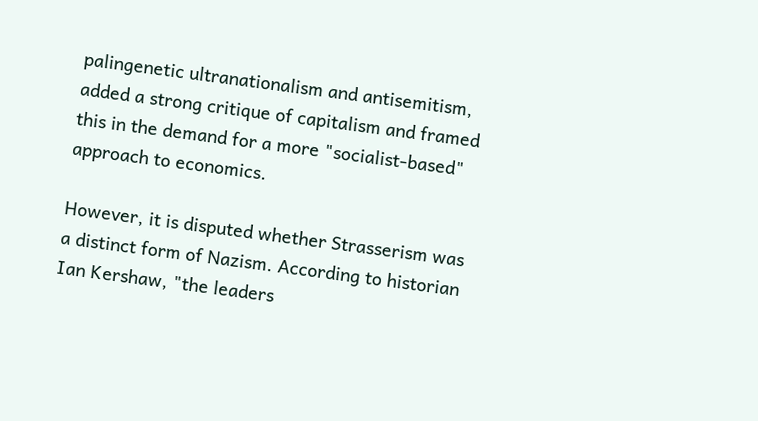palingenetic ultranationalism and antisemitism, added a strong critique of capitalism and framed this in the demand for a more "socialist-based" approach to economics.

However, it is disputed whether Strasserism was a distinct form of Nazism. According to historian Ian Kershaw, "the leaders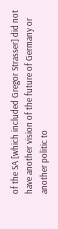of the SA [which included Gregor Strasser] did not have another vision of the future of Germany or another politic to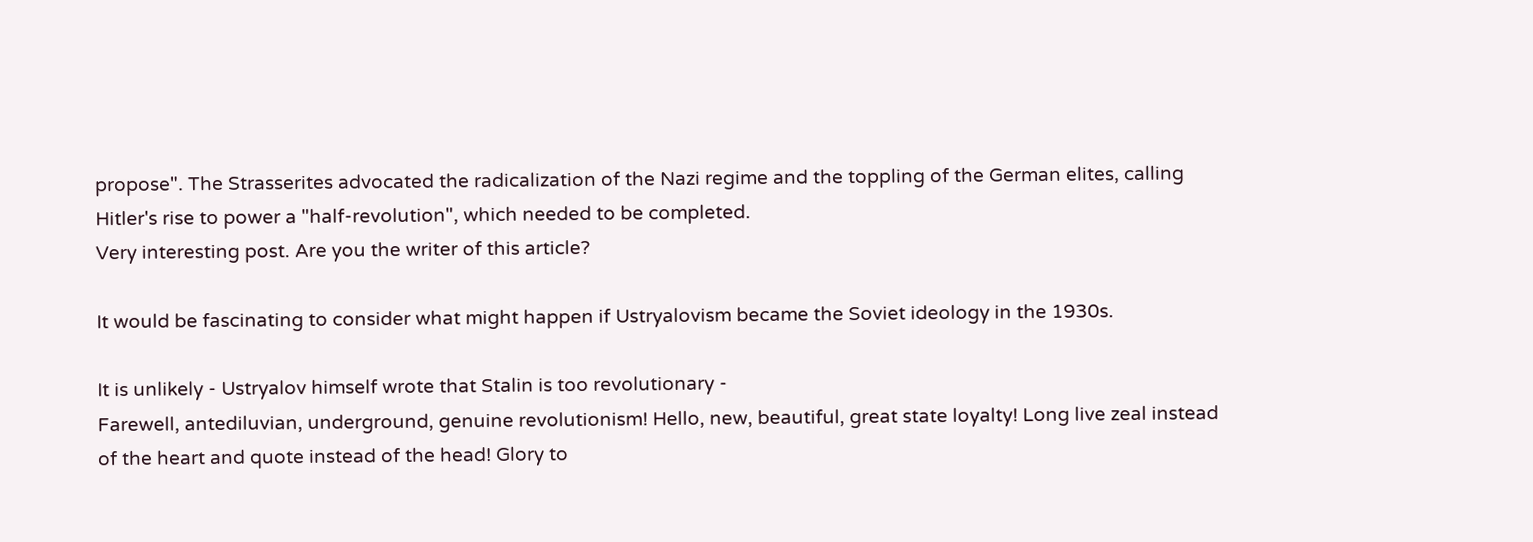propose". The Strasserites advocated the radicalization of the Nazi regime and the toppling of the German elites, calling Hitler's rise to power a "half-revolution", which needed to be completed.
Very interesting post. Are you the writer of this article?

It would be fascinating to consider what might happen if Ustryalovism became the Soviet ideology in the 1930s.

It is unlikely - Ustryalov himself wrote that Stalin is too revolutionary -
Farewell, antediluvian, underground, genuine revolutionism! Hello, new, beautiful, great state loyalty! Long live zeal instead of the heart and quote instead of the head! Glory to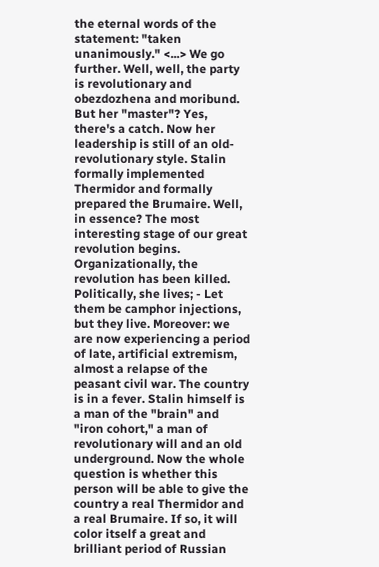the eternal words of the statement: "taken unanimously." <...> We go further. Well, well, the party is revolutionary and obezdozhena and moribund. But her "master"? Yes, there's a catch. Now her leadership is still of an old-revolutionary style. Stalin formally implemented Thermidor and formally prepared the Brumaire. Well, in essence? The most interesting stage of our great revolution begins. Organizationally, the revolution has been killed. Politically, she lives; - Let them be camphor injections, but they live. Moreover: we are now experiencing a period of late, artificial extremism, almost a relapse of the peasant civil war. The country is in a fever. Stalin himself is a man of the "brain" and "iron cohort," a man of revolutionary will and an old underground. Now the whole question is whether this person will be able to give the country a real Thermidor and a real Brumaire. If so, it will color itself a great and brilliant period of Russian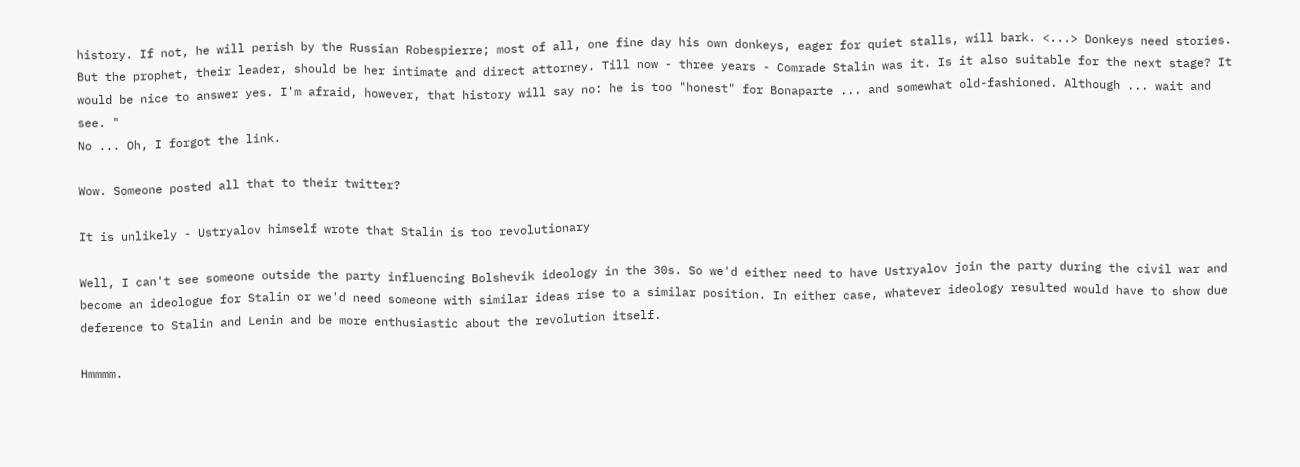history. If not, he will perish by the Russian Robespierre; most of all, one fine day his own donkeys, eager for quiet stalls, will bark. <...> Donkeys need stories. But the prophet, their leader, should be her intimate and direct attorney. Till now - three years - Comrade Stalin was it. Is it also suitable for the next stage? It would be nice to answer yes. I'm afraid, however, that history will say no: he is too "honest" for Bonaparte ... and somewhat old-fashioned. Although ... wait and see. "
No ... Oh, I forgot the link.

Wow. Someone posted all that to their twitter?

It is unlikely - Ustryalov himself wrote that Stalin is too revolutionary

Well, I can't see someone outside the party influencing Bolshevik ideology in the 30s. So we'd either need to have Ustryalov join the party during the civil war and become an ideologue for Stalin or we'd need someone with similar ideas rise to a similar position. In either case, whatever ideology resulted would have to show due deference to Stalin and Lenin and be more enthusiastic about the revolution itself.

Hmmmm.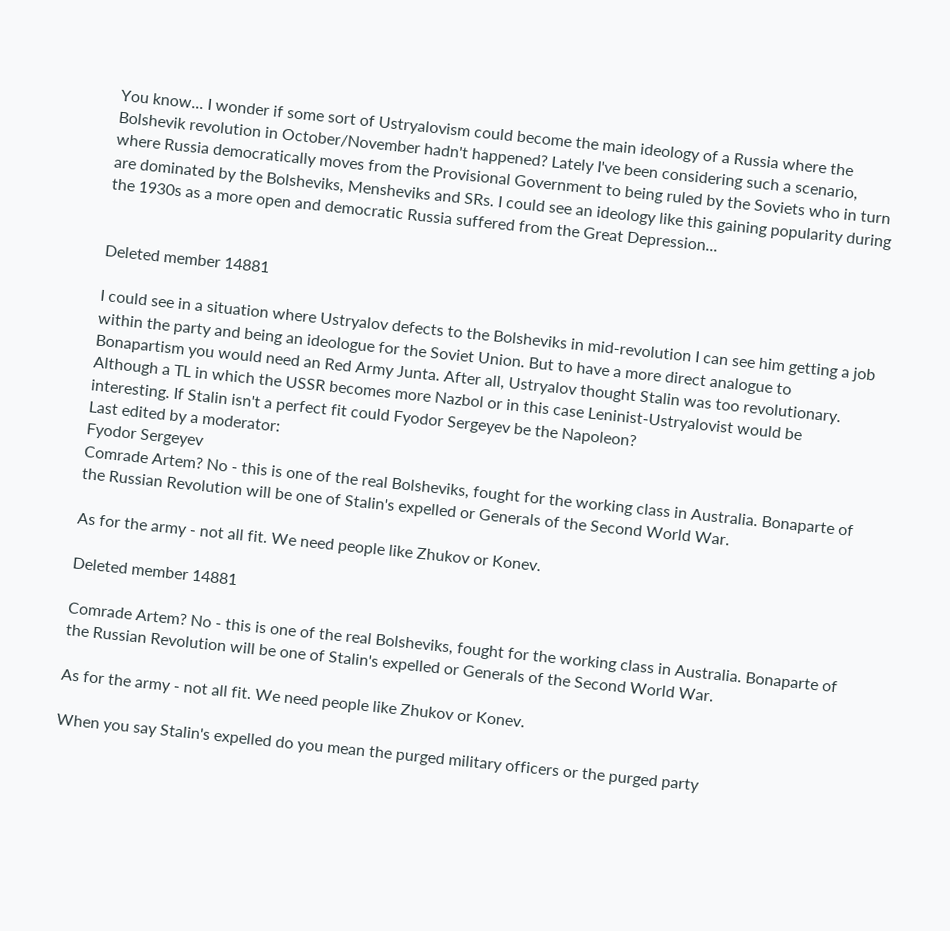You know... I wonder if some sort of Ustryalovism could become the main ideology of a Russia where the Bolshevik revolution in October/November hadn't happened? Lately I've been considering such a scenario, where Russia democratically moves from the Provisional Government to being ruled by the Soviets who in turn are dominated by the Bolsheviks, Mensheviks and SRs. I could see an ideology like this gaining popularity during the 1930s as a more open and democratic Russia suffered from the Great Depression...


Deleted member 14881

I could see in a situation where Ustryalov defects to the Bolsheviks in mid-revolution I can see him getting a job within the party and being an ideologue for the Soviet Union. But to have a more direct analogue to Bonapartism you would need an Red Army Junta. After all, Ustryalov thought Stalin was too revolutionary. Although a TL in which the USSR becomes more Nazbol or in this case Leninist-Ustryalovist would be interesting. If Stalin isn't a perfect fit could Fyodor Sergeyev be the Napoleon?
Last edited by a moderator:
Fyodor Sergeyev
Comrade Artem? No - this is one of the real Bolsheviks, fought for the working class in Australia. Bonaparte of the Russian Revolution will be one of Stalin's expelled or Generals of the Second World War.

As for the army - not all fit. We need people like Zhukov or Konev.

Deleted member 14881

Comrade Artem? No - this is one of the real Bolsheviks, fought for the working class in Australia. Bonaparte of the Russian Revolution will be one of Stalin's expelled or Generals of the Second World War.

As for the army - not all fit. We need people like Zhukov or Konev.

When you say Stalin's expelled do you mean the purged military officers or the purged party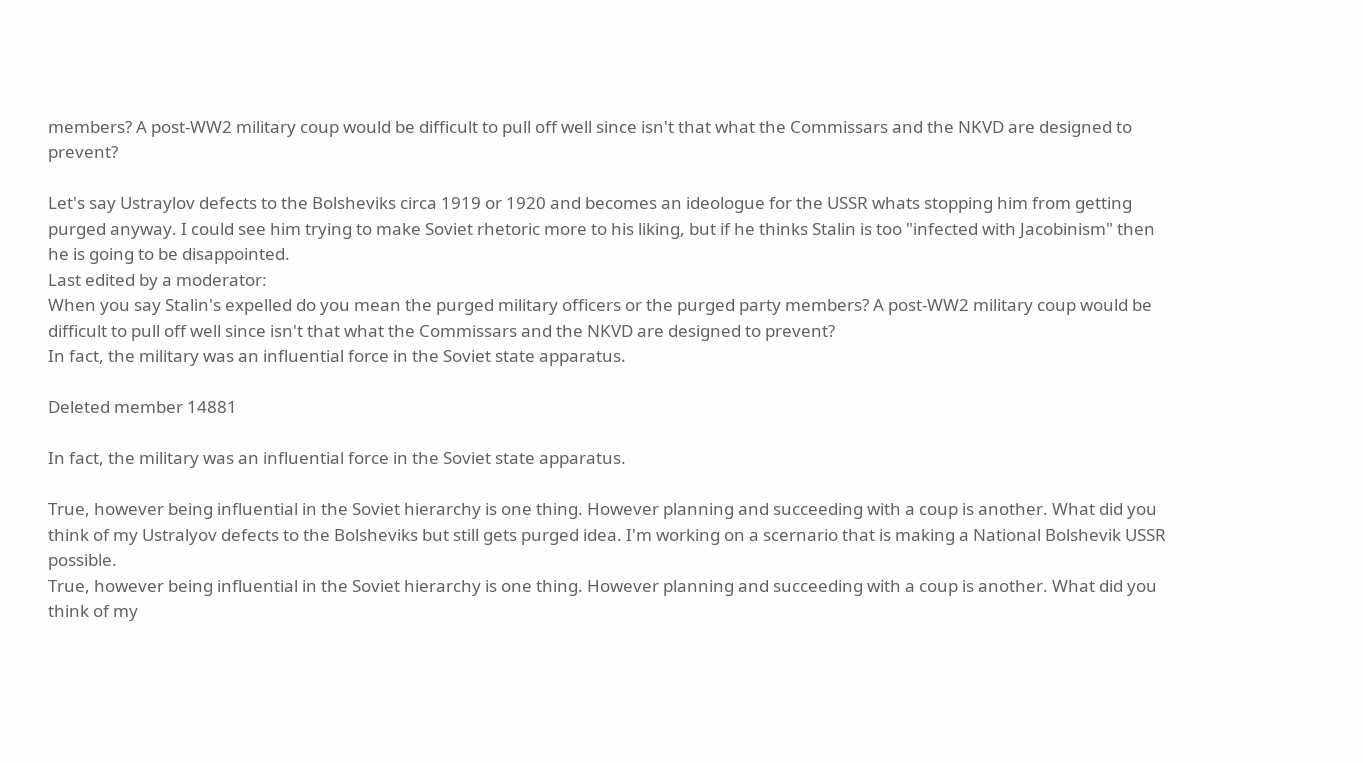members? A post-WW2 military coup would be difficult to pull off well since isn't that what the Commissars and the NKVD are designed to prevent?

Let's say Ustraylov defects to the Bolsheviks circa 1919 or 1920 and becomes an ideologue for the USSR whats stopping him from getting purged anyway. I could see him trying to make Soviet rhetoric more to his liking, but if he thinks Stalin is too "infected with Jacobinism" then he is going to be disappointed.
Last edited by a moderator:
When you say Stalin's expelled do you mean the purged military officers or the purged party members? A post-WW2 military coup would be difficult to pull off well since isn't that what the Commissars and the NKVD are designed to prevent?
In fact, the military was an influential force in the Soviet state apparatus.

Deleted member 14881

In fact, the military was an influential force in the Soviet state apparatus.

True, however being influential in the Soviet hierarchy is one thing. However planning and succeeding with a coup is another. What did you think of my Ustralyov defects to the Bolsheviks but still gets purged idea. I'm working on a scernario that is making a National Bolshevik USSR possible.
True, however being influential in the Soviet hierarchy is one thing. However planning and succeeding with a coup is another. What did you think of my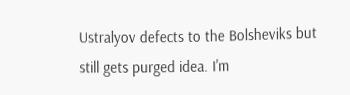Ustralyov defects to the Bolsheviks but still gets purged idea. I'm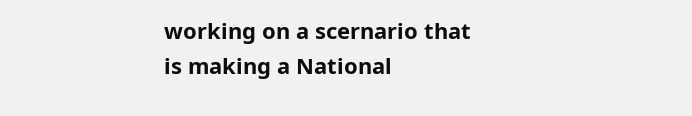working on a scernario that is making a National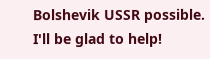Bolshevik USSR possible.
I'll be glad to help!